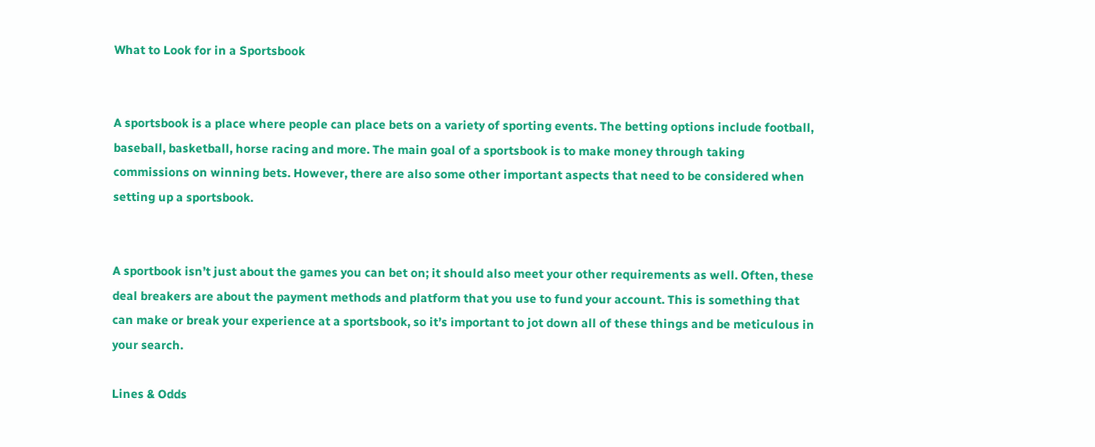What to Look for in a Sportsbook


A sportsbook is a place where people can place bets on a variety of sporting events. The betting options include football, baseball, basketball, horse racing and more. The main goal of a sportsbook is to make money through taking commissions on winning bets. However, there are also some other important aspects that need to be considered when setting up a sportsbook.


A sportbook isn’t just about the games you can bet on; it should also meet your other requirements as well. Often, these deal breakers are about the payment methods and platform that you use to fund your account. This is something that can make or break your experience at a sportsbook, so it’s important to jot down all of these things and be meticulous in your search.

Lines & Odds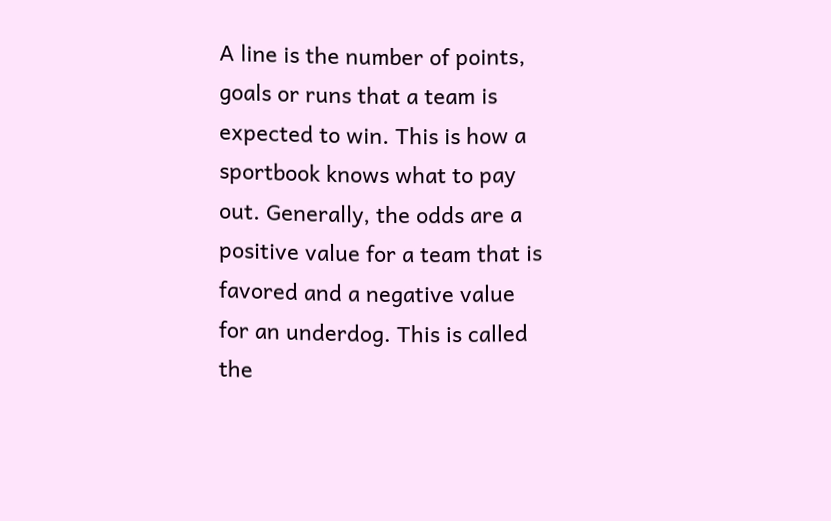A line is the number of points, goals or runs that a team is expected to win. This is how a sportbook knows what to pay out. Generally, the odds are a positive value for a team that is favored and a negative value for an underdog. This is called the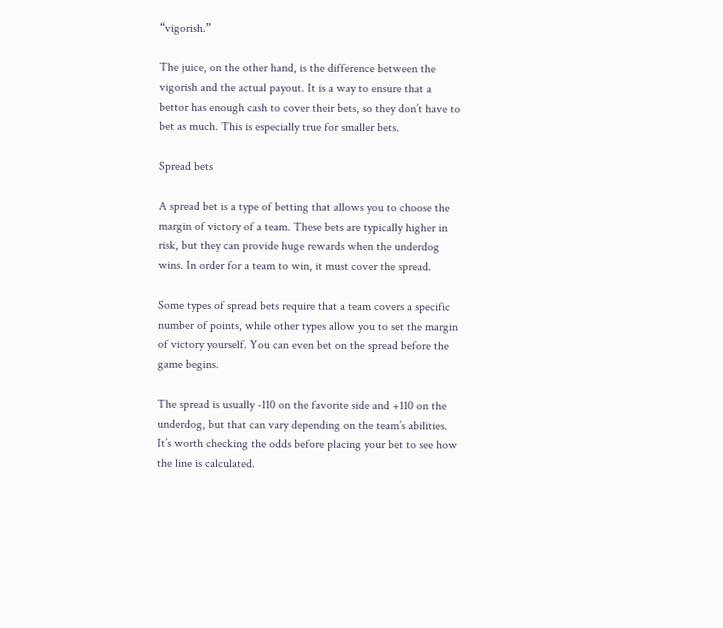“vigorish.”

The juice, on the other hand, is the difference between the vigorish and the actual payout. It is a way to ensure that a bettor has enough cash to cover their bets, so they don’t have to bet as much. This is especially true for smaller bets.

Spread bets

A spread bet is a type of betting that allows you to choose the margin of victory of a team. These bets are typically higher in risk, but they can provide huge rewards when the underdog wins. In order for a team to win, it must cover the spread.

Some types of spread bets require that a team covers a specific number of points, while other types allow you to set the margin of victory yourself. You can even bet on the spread before the game begins.

The spread is usually -110 on the favorite side and +110 on the underdog, but that can vary depending on the team’s abilities. It’s worth checking the odds before placing your bet to see how the line is calculated.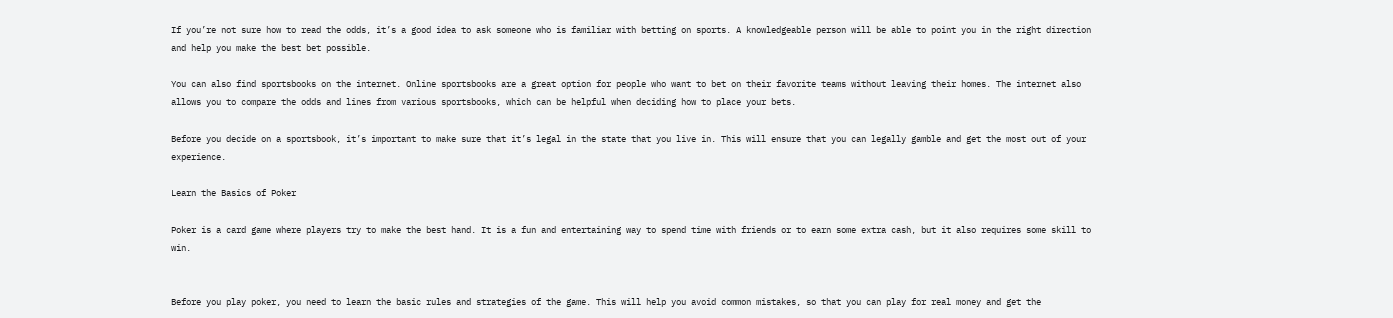If you’re not sure how to read the odds, it’s a good idea to ask someone who is familiar with betting on sports. A knowledgeable person will be able to point you in the right direction and help you make the best bet possible.

You can also find sportsbooks on the internet. Online sportsbooks are a great option for people who want to bet on their favorite teams without leaving their homes. The internet also allows you to compare the odds and lines from various sportsbooks, which can be helpful when deciding how to place your bets.

Before you decide on a sportsbook, it’s important to make sure that it’s legal in the state that you live in. This will ensure that you can legally gamble and get the most out of your experience.

Learn the Basics of Poker

Poker is a card game where players try to make the best hand. It is a fun and entertaining way to spend time with friends or to earn some extra cash, but it also requires some skill to win.


Before you play poker, you need to learn the basic rules and strategies of the game. This will help you avoid common mistakes, so that you can play for real money and get the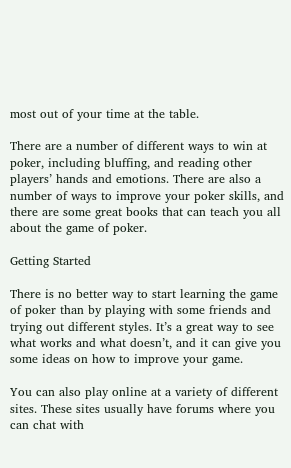most out of your time at the table.

There are a number of different ways to win at poker, including bluffing, and reading other players’ hands and emotions. There are also a number of ways to improve your poker skills, and there are some great books that can teach you all about the game of poker.

Getting Started

There is no better way to start learning the game of poker than by playing with some friends and trying out different styles. It’s a great way to see what works and what doesn’t, and it can give you some ideas on how to improve your game.

You can also play online at a variety of different sites. These sites usually have forums where you can chat with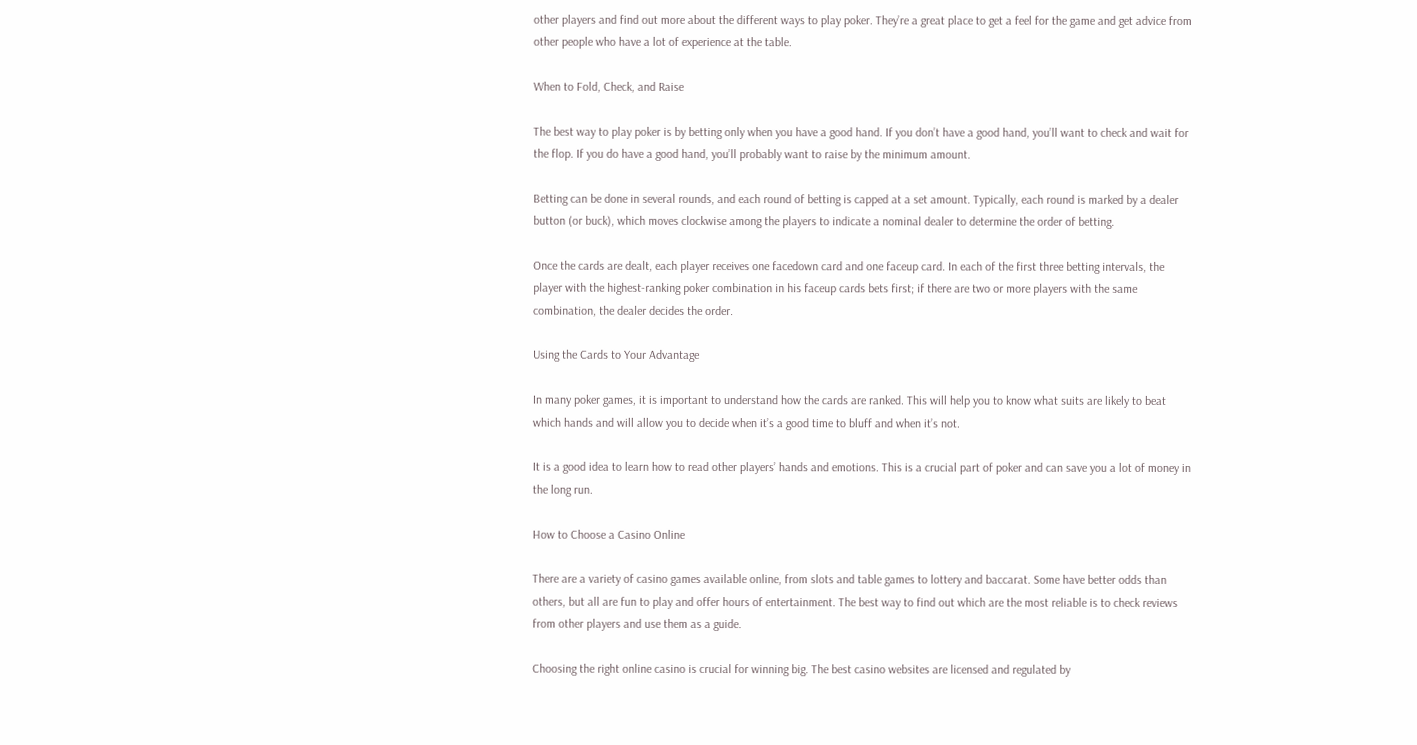other players and find out more about the different ways to play poker. They’re a great place to get a feel for the game and get advice from other people who have a lot of experience at the table.

When to Fold, Check, and Raise

The best way to play poker is by betting only when you have a good hand. If you don’t have a good hand, you’ll want to check and wait for the flop. If you do have a good hand, you’ll probably want to raise by the minimum amount.

Betting can be done in several rounds, and each round of betting is capped at a set amount. Typically, each round is marked by a dealer button (or buck), which moves clockwise among the players to indicate a nominal dealer to determine the order of betting.

Once the cards are dealt, each player receives one facedown card and one faceup card. In each of the first three betting intervals, the player with the highest-ranking poker combination in his faceup cards bets first; if there are two or more players with the same combination, the dealer decides the order.

Using the Cards to Your Advantage

In many poker games, it is important to understand how the cards are ranked. This will help you to know what suits are likely to beat which hands and will allow you to decide when it’s a good time to bluff and when it’s not.

It is a good idea to learn how to read other players’ hands and emotions. This is a crucial part of poker and can save you a lot of money in the long run.

How to Choose a Casino Online

There are a variety of casino games available online, from slots and table games to lottery and baccarat. Some have better odds than others, but all are fun to play and offer hours of entertainment. The best way to find out which are the most reliable is to check reviews from other players and use them as a guide.

Choosing the right online casino is crucial for winning big. The best casino websites are licensed and regulated by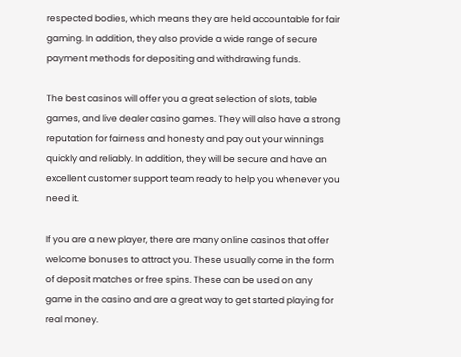respected bodies, which means they are held accountable for fair gaming. In addition, they also provide a wide range of secure payment methods for depositing and withdrawing funds.

The best casinos will offer you a great selection of slots, table games, and live dealer casino games. They will also have a strong reputation for fairness and honesty and pay out your winnings quickly and reliably. In addition, they will be secure and have an excellent customer support team ready to help you whenever you need it.

If you are a new player, there are many online casinos that offer welcome bonuses to attract you. These usually come in the form of deposit matches or free spins. These can be used on any game in the casino and are a great way to get started playing for real money.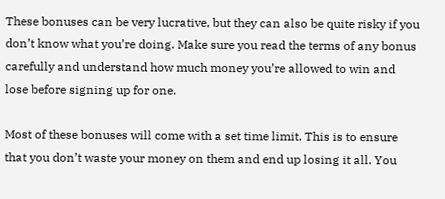These bonuses can be very lucrative, but they can also be quite risky if you don’t know what you’re doing. Make sure you read the terms of any bonus carefully and understand how much money you’re allowed to win and lose before signing up for one.

Most of these bonuses will come with a set time limit. This is to ensure that you don’t waste your money on them and end up losing it all. You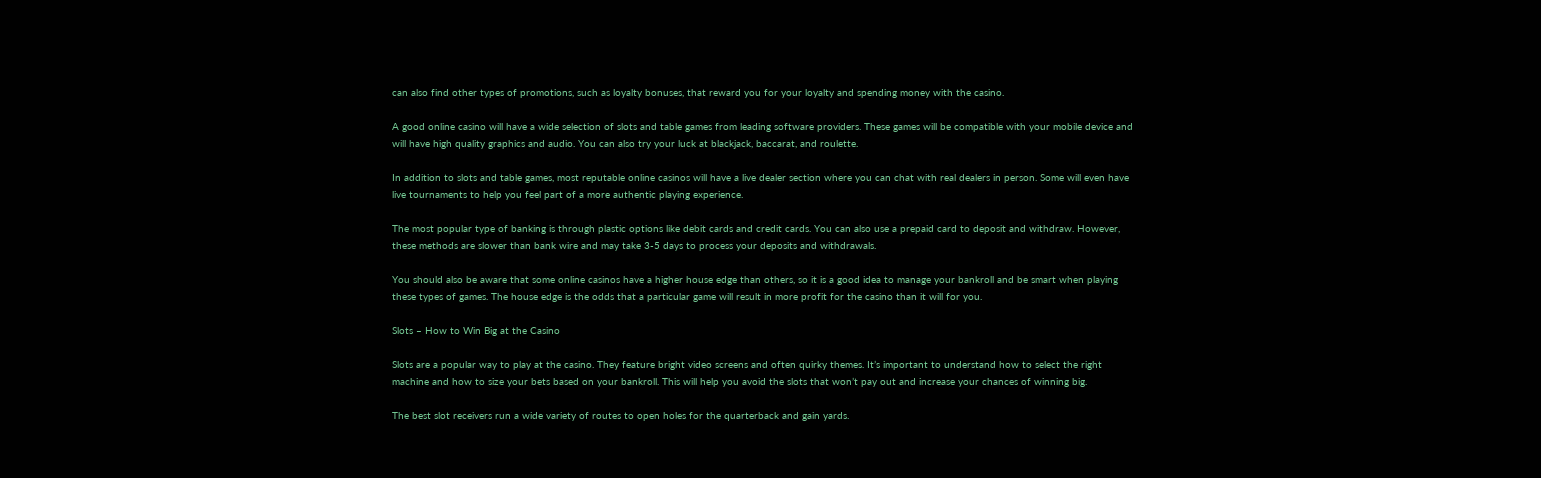can also find other types of promotions, such as loyalty bonuses, that reward you for your loyalty and spending money with the casino.

A good online casino will have a wide selection of slots and table games from leading software providers. These games will be compatible with your mobile device and will have high quality graphics and audio. You can also try your luck at blackjack, baccarat, and roulette.

In addition to slots and table games, most reputable online casinos will have a live dealer section where you can chat with real dealers in person. Some will even have live tournaments to help you feel part of a more authentic playing experience.

The most popular type of banking is through plastic options like debit cards and credit cards. You can also use a prepaid card to deposit and withdraw. However, these methods are slower than bank wire and may take 3-5 days to process your deposits and withdrawals.

You should also be aware that some online casinos have a higher house edge than others, so it is a good idea to manage your bankroll and be smart when playing these types of games. The house edge is the odds that a particular game will result in more profit for the casino than it will for you.

Slots – How to Win Big at the Casino

Slots are a popular way to play at the casino. They feature bright video screens and often quirky themes. It’s important to understand how to select the right machine and how to size your bets based on your bankroll. This will help you avoid the slots that won’t pay out and increase your chances of winning big.

The best slot receivers run a wide variety of routes to open holes for the quarterback and gain yards.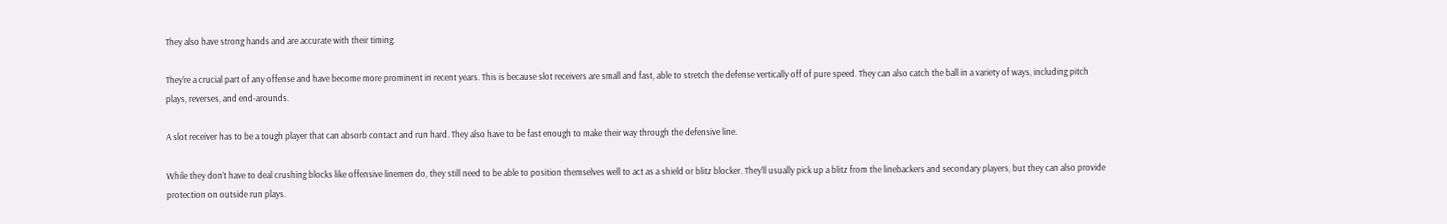They also have strong hands and are accurate with their timing.

They’re a crucial part of any offense and have become more prominent in recent years. This is because slot receivers are small and fast, able to stretch the defense vertically off of pure speed. They can also catch the ball in a variety of ways, including pitch plays, reverses, and end-arounds.

A slot receiver has to be a tough player that can absorb contact and run hard. They also have to be fast enough to make their way through the defensive line.

While they don’t have to deal crushing blocks like offensive linemen do, they still need to be able to position themselves well to act as a shield or blitz blocker. They’ll usually pick up a blitz from the linebackers and secondary players, but they can also provide protection on outside run plays.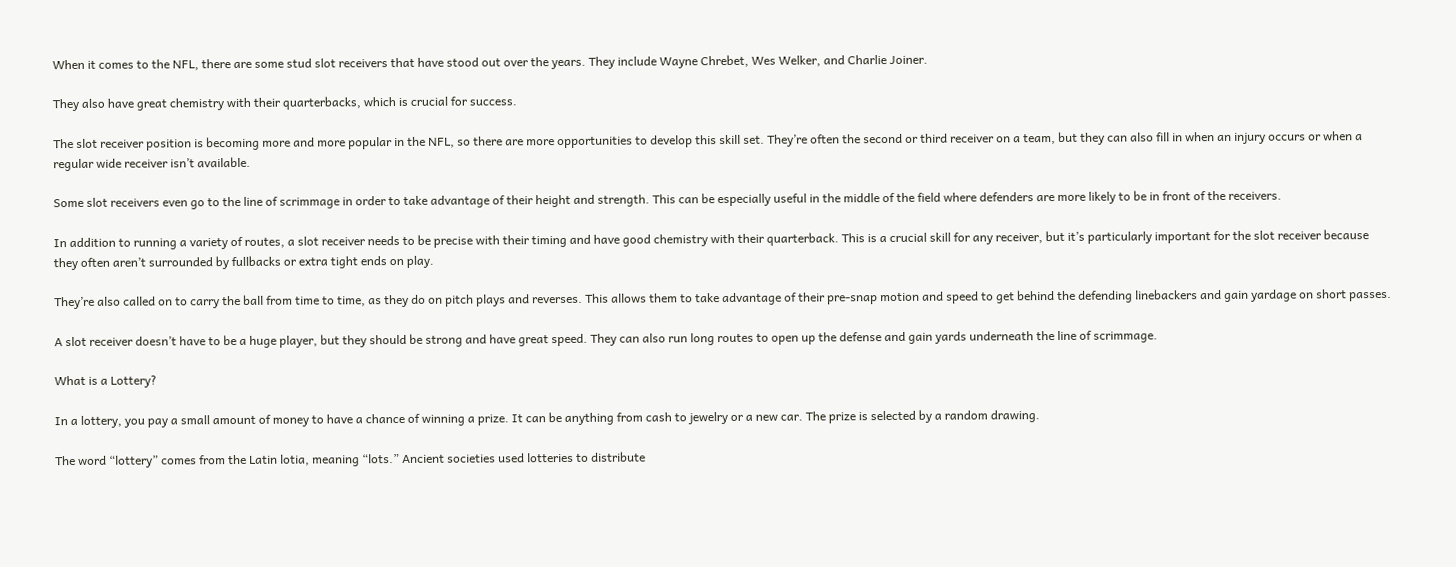When it comes to the NFL, there are some stud slot receivers that have stood out over the years. They include Wayne Chrebet, Wes Welker, and Charlie Joiner.

They also have great chemistry with their quarterbacks, which is crucial for success.

The slot receiver position is becoming more and more popular in the NFL, so there are more opportunities to develop this skill set. They’re often the second or third receiver on a team, but they can also fill in when an injury occurs or when a regular wide receiver isn’t available.

Some slot receivers even go to the line of scrimmage in order to take advantage of their height and strength. This can be especially useful in the middle of the field where defenders are more likely to be in front of the receivers.

In addition to running a variety of routes, a slot receiver needs to be precise with their timing and have good chemistry with their quarterback. This is a crucial skill for any receiver, but it’s particularly important for the slot receiver because they often aren’t surrounded by fullbacks or extra tight ends on play.

They’re also called on to carry the ball from time to time, as they do on pitch plays and reverses. This allows them to take advantage of their pre-snap motion and speed to get behind the defending linebackers and gain yardage on short passes.

A slot receiver doesn’t have to be a huge player, but they should be strong and have great speed. They can also run long routes to open up the defense and gain yards underneath the line of scrimmage.

What is a Lottery?

In a lottery, you pay a small amount of money to have a chance of winning a prize. It can be anything from cash to jewelry or a new car. The prize is selected by a random drawing.

The word “lottery” comes from the Latin lotia, meaning “lots.” Ancient societies used lotteries to distribute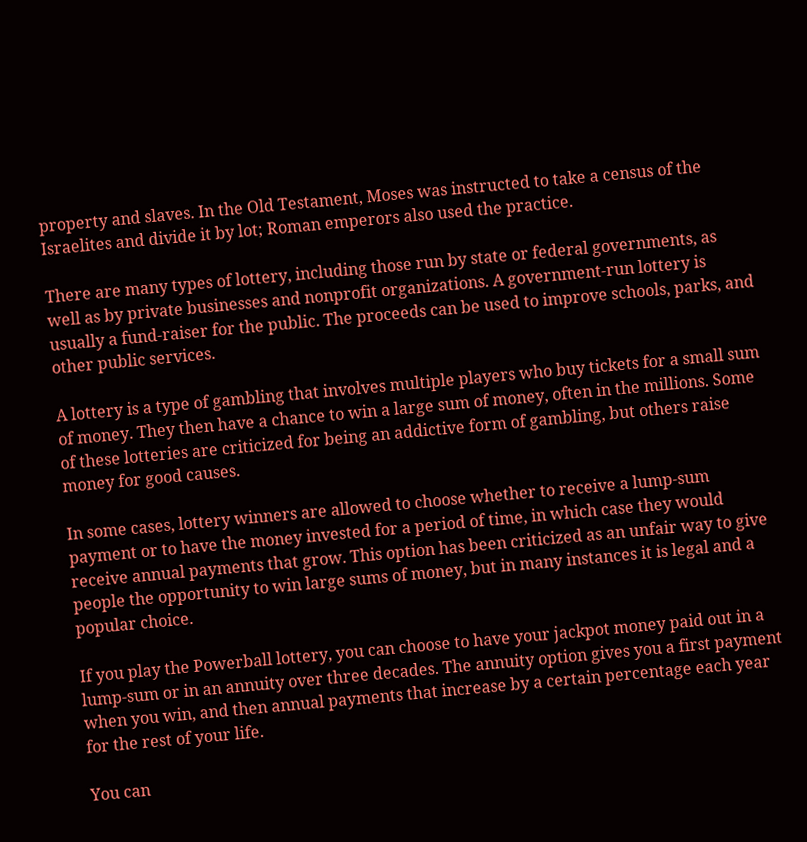property and slaves. In the Old Testament, Moses was instructed to take a census of the Israelites and divide it by lot; Roman emperors also used the practice.

There are many types of lottery, including those run by state or federal governments, as well as by private businesses and nonprofit organizations. A government-run lottery is usually a fund-raiser for the public. The proceeds can be used to improve schools, parks, and other public services.

A lottery is a type of gambling that involves multiple players who buy tickets for a small sum of money. They then have a chance to win a large sum of money, often in the millions. Some of these lotteries are criticized for being an addictive form of gambling, but others raise money for good causes.

In some cases, lottery winners are allowed to choose whether to receive a lump-sum payment or to have the money invested for a period of time, in which case they would receive annual payments that grow. This option has been criticized as an unfair way to give people the opportunity to win large sums of money, but in many instances it is legal and a popular choice.

If you play the Powerball lottery, you can choose to have your jackpot money paid out in a lump-sum or in an annuity over three decades. The annuity option gives you a first payment when you win, and then annual payments that increase by a certain percentage each year for the rest of your life.

You can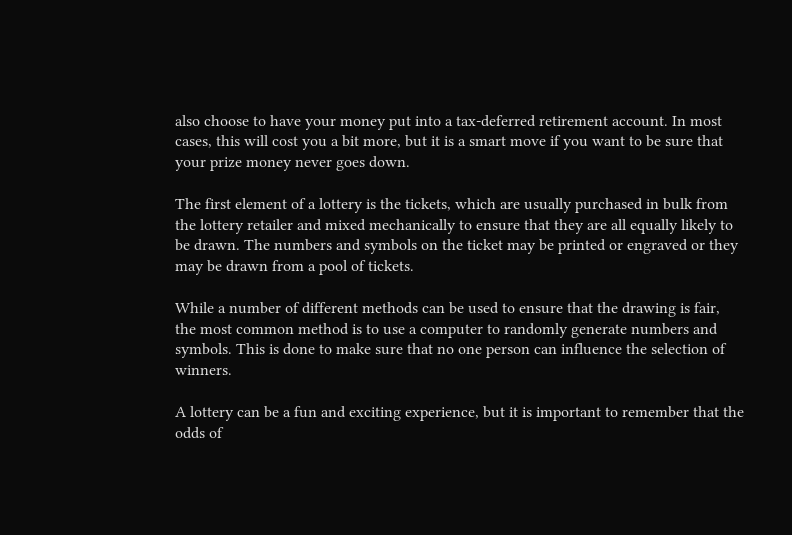also choose to have your money put into a tax-deferred retirement account. In most cases, this will cost you a bit more, but it is a smart move if you want to be sure that your prize money never goes down.

The first element of a lottery is the tickets, which are usually purchased in bulk from the lottery retailer and mixed mechanically to ensure that they are all equally likely to be drawn. The numbers and symbols on the ticket may be printed or engraved or they may be drawn from a pool of tickets.

While a number of different methods can be used to ensure that the drawing is fair, the most common method is to use a computer to randomly generate numbers and symbols. This is done to make sure that no one person can influence the selection of winners.

A lottery can be a fun and exciting experience, but it is important to remember that the odds of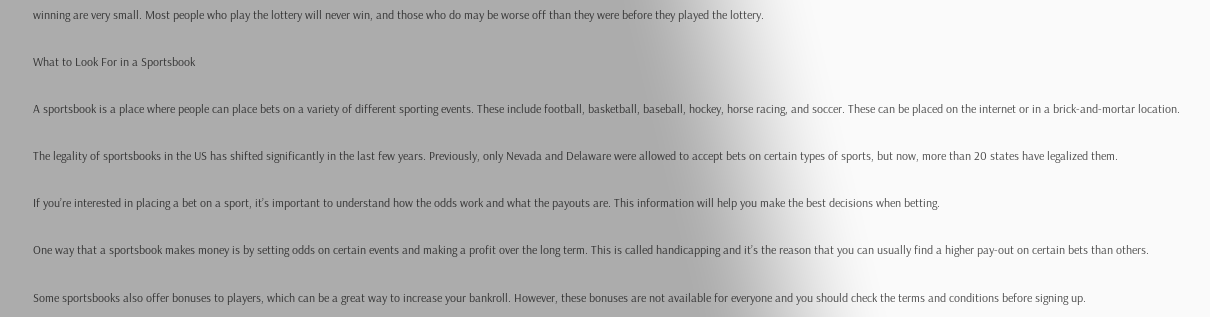winning are very small. Most people who play the lottery will never win, and those who do may be worse off than they were before they played the lottery.

What to Look For in a Sportsbook

A sportsbook is a place where people can place bets on a variety of different sporting events. These include football, basketball, baseball, hockey, horse racing, and soccer. These can be placed on the internet or in a brick-and-mortar location.

The legality of sportsbooks in the US has shifted significantly in the last few years. Previously, only Nevada and Delaware were allowed to accept bets on certain types of sports, but now, more than 20 states have legalized them.

If you’re interested in placing a bet on a sport, it’s important to understand how the odds work and what the payouts are. This information will help you make the best decisions when betting.

One way that a sportsbook makes money is by setting odds on certain events and making a profit over the long term. This is called handicapping and it’s the reason that you can usually find a higher pay-out on certain bets than others.

Some sportsbooks also offer bonuses to players, which can be a great way to increase your bankroll. However, these bonuses are not available for everyone and you should check the terms and conditions before signing up.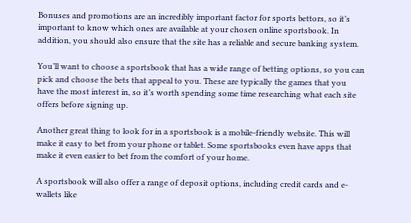Bonuses and promotions are an incredibly important factor for sports bettors, so it’s important to know which ones are available at your chosen online sportsbook. In addition, you should also ensure that the site has a reliable and secure banking system.

You’ll want to choose a sportsbook that has a wide range of betting options, so you can pick and choose the bets that appeal to you. These are typically the games that you have the most interest in, so it’s worth spending some time researching what each site offers before signing up.

Another great thing to look for in a sportsbook is a mobile-friendly website. This will make it easy to bet from your phone or tablet. Some sportsbooks even have apps that make it even easier to bet from the comfort of your home.

A sportsbook will also offer a range of deposit options, including credit cards and e-wallets like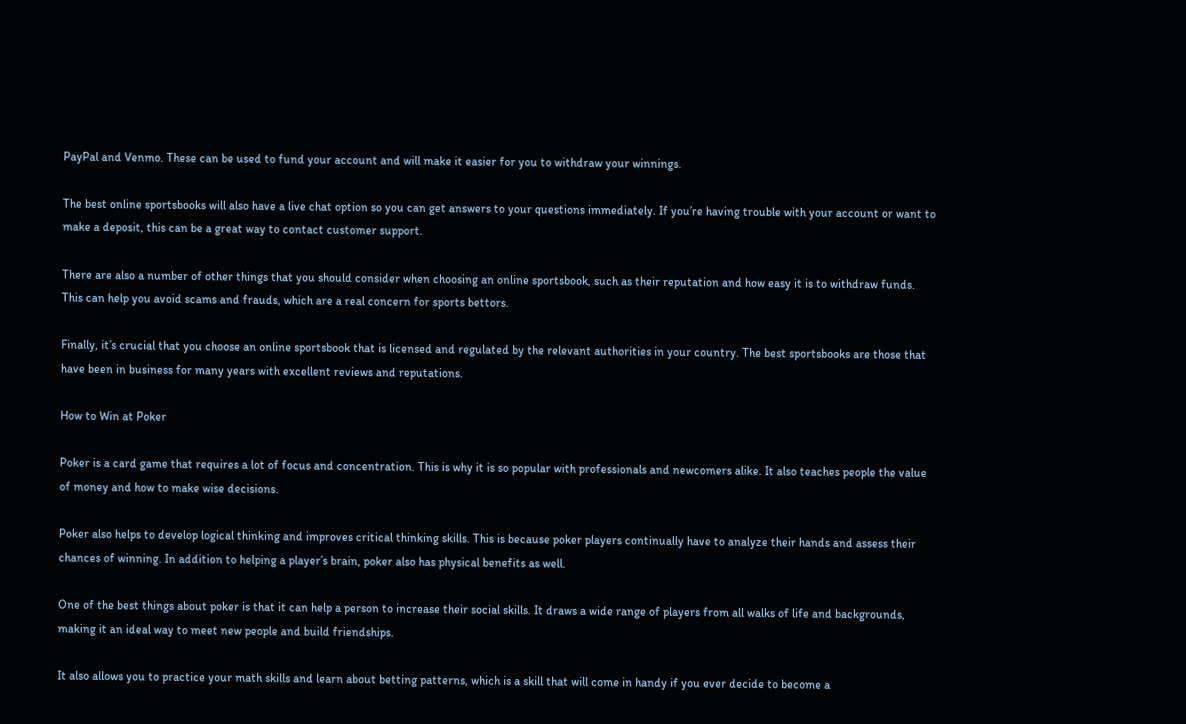PayPal and Venmo. These can be used to fund your account and will make it easier for you to withdraw your winnings.

The best online sportsbooks will also have a live chat option so you can get answers to your questions immediately. If you’re having trouble with your account or want to make a deposit, this can be a great way to contact customer support.

There are also a number of other things that you should consider when choosing an online sportsbook, such as their reputation and how easy it is to withdraw funds. This can help you avoid scams and frauds, which are a real concern for sports bettors.

Finally, it’s crucial that you choose an online sportsbook that is licensed and regulated by the relevant authorities in your country. The best sportsbooks are those that have been in business for many years with excellent reviews and reputations.

How to Win at Poker

Poker is a card game that requires a lot of focus and concentration. This is why it is so popular with professionals and newcomers alike. It also teaches people the value of money and how to make wise decisions.

Poker also helps to develop logical thinking and improves critical thinking skills. This is because poker players continually have to analyze their hands and assess their chances of winning. In addition to helping a player’s brain, poker also has physical benefits as well.

One of the best things about poker is that it can help a person to increase their social skills. It draws a wide range of players from all walks of life and backgrounds, making it an ideal way to meet new people and build friendships.

It also allows you to practice your math skills and learn about betting patterns, which is a skill that will come in handy if you ever decide to become a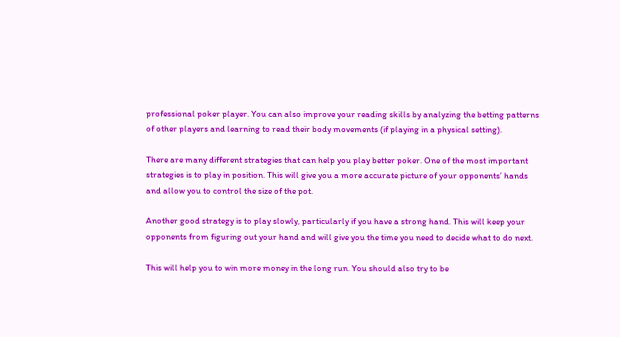professional poker player. You can also improve your reading skills by analyzing the betting patterns of other players and learning to read their body movements (if playing in a physical setting).

There are many different strategies that can help you play better poker. One of the most important strategies is to play in position. This will give you a more accurate picture of your opponents’ hands and allow you to control the size of the pot.

Another good strategy is to play slowly, particularly if you have a strong hand. This will keep your opponents from figuring out your hand and will give you the time you need to decide what to do next.

This will help you to win more money in the long run. You should also try to be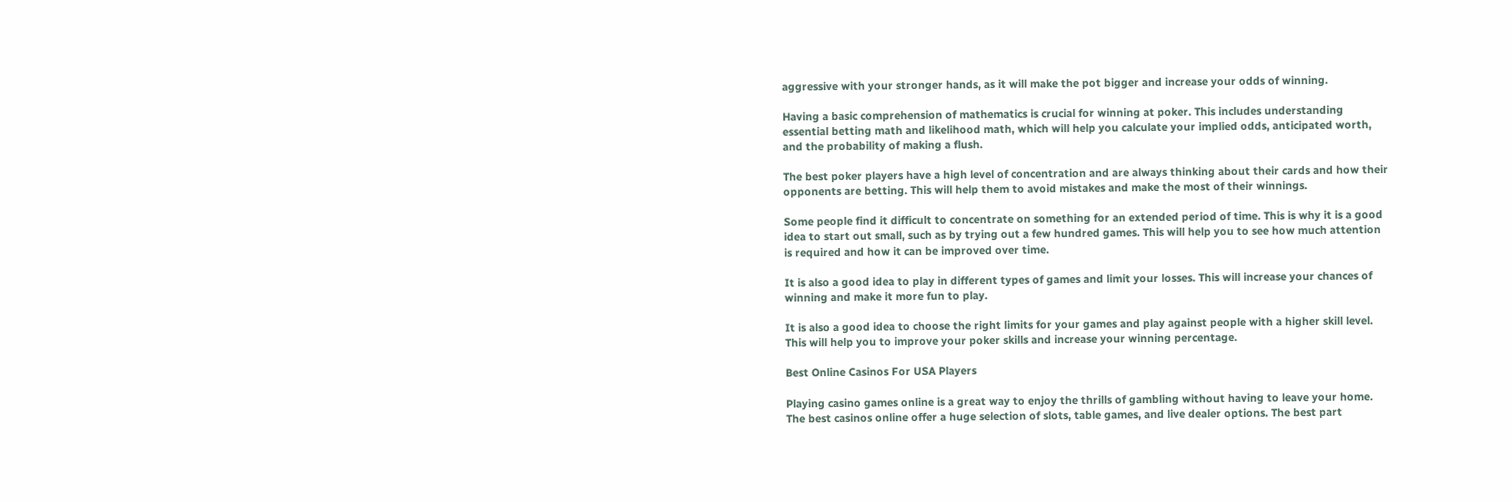aggressive with your stronger hands, as it will make the pot bigger and increase your odds of winning.

Having a basic comprehension of mathematics is crucial for winning at poker. This includes understanding essential betting math and likelihood math, which will help you calculate your implied odds, anticipated worth, and the probability of making a flush.

The best poker players have a high level of concentration and are always thinking about their cards and how their opponents are betting. This will help them to avoid mistakes and make the most of their winnings.

Some people find it difficult to concentrate on something for an extended period of time. This is why it is a good idea to start out small, such as by trying out a few hundred games. This will help you to see how much attention is required and how it can be improved over time.

It is also a good idea to play in different types of games and limit your losses. This will increase your chances of winning and make it more fun to play.

It is also a good idea to choose the right limits for your games and play against people with a higher skill level. This will help you to improve your poker skills and increase your winning percentage.

Best Online Casinos For USA Players

Playing casino games online is a great way to enjoy the thrills of gambling without having to leave your home. The best casinos online offer a huge selection of slots, table games, and live dealer options. The best part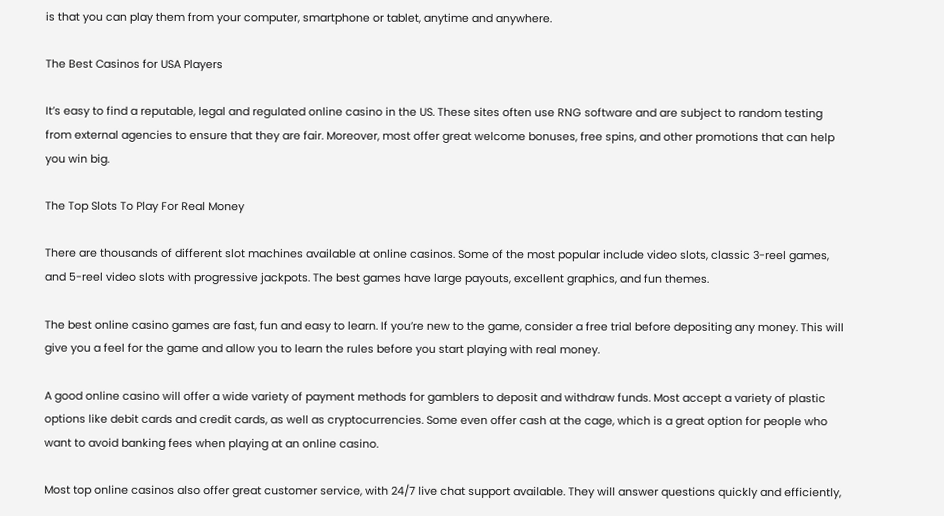is that you can play them from your computer, smartphone or tablet, anytime and anywhere.

The Best Casinos for USA Players

It’s easy to find a reputable, legal and regulated online casino in the US. These sites often use RNG software and are subject to random testing from external agencies to ensure that they are fair. Moreover, most offer great welcome bonuses, free spins, and other promotions that can help you win big.

The Top Slots To Play For Real Money

There are thousands of different slot machines available at online casinos. Some of the most popular include video slots, classic 3-reel games, and 5-reel video slots with progressive jackpots. The best games have large payouts, excellent graphics, and fun themes.

The best online casino games are fast, fun and easy to learn. If you’re new to the game, consider a free trial before depositing any money. This will give you a feel for the game and allow you to learn the rules before you start playing with real money.

A good online casino will offer a wide variety of payment methods for gamblers to deposit and withdraw funds. Most accept a variety of plastic options like debit cards and credit cards, as well as cryptocurrencies. Some even offer cash at the cage, which is a great option for people who want to avoid banking fees when playing at an online casino.

Most top online casinos also offer great customer service, with 24/7 live chat support available. They will answer questions quickly and efficiently,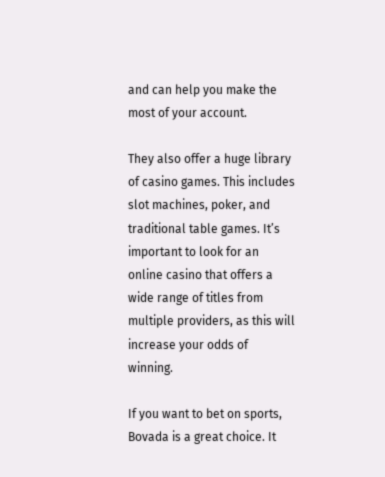and can help you make the most of your account.

They also offer a huge library of casino games. This includes slot machines, poker, and traditional table games. It’s important to look for an online casino that offers a wide range of titles from multiple providers, as this will increase your odds of winning.

If you want to bet on sports, Bovada is a great choice. It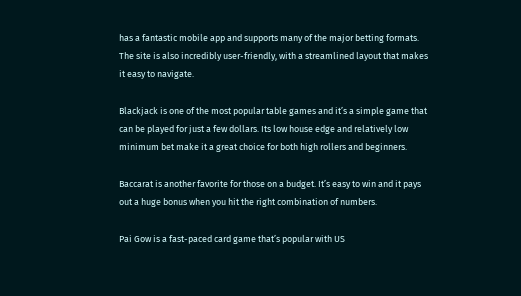has a fantastic mobile app and supports many of the major betting formats. The site is also incredibly user-friendly, with a streamlined layout that makes it easy to navigate.

Blackjack is one of the most popular table games and it’s a simple game that can be played for just a few dollars. Its low house edge and relatively low minimum bet make it a great choice for both high rollers and beginners.

Baccarat is another favorite for those on a budget. It’s easy to win and it pays out a huge bonus when you hit the right combination of numbers.

Pai Gow is a fast-paced card game that’s popular with US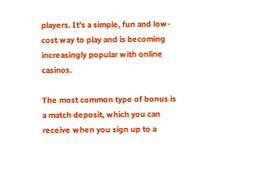players. It’s a simple, fun and low-cost way to play and is becoming increasingly popular with online casinos.

The most common type of bonus is a match deposit, which you can receive when you sign up to a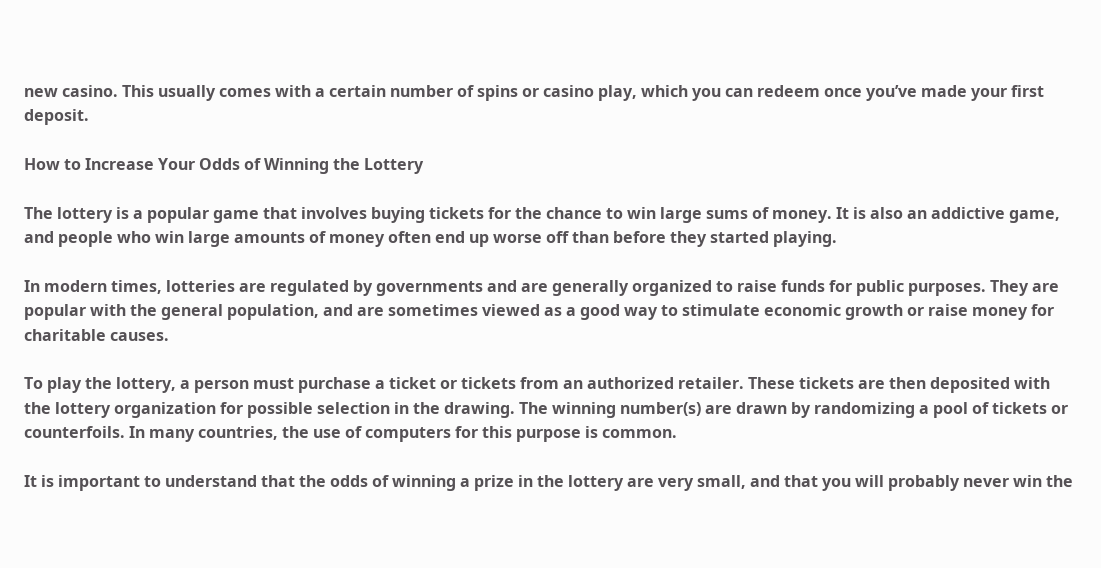new casino. This usually comes with a certain number of spins or casino play, which you can redeem once you’ve made your first deposit.

How to Increase Your Odds of Winning the Lottery

The lottery is a popular game that involves buying tickets for the chance to win large sums of money. It is also an addictive game, and people who win large amounts of money often end up worse off than before they started playing.

In modern times, lotteries are regulated by governments and are generally organized to raise funds for public purposes. They are popular with the general population, and are sometimes viewed as a good way to stimulate economic growth or raise money for charitable causes.

To play the lottery, a person must purchase a ticket or tickets from an authorized retailer. These tickets are then deposited with the lottery organization for possible selection in the drawing. The winning number(s) are drawn by randomizing a pool of tickets or counterfoils. In many countries, the use of computers for this purpose is common.

It is important to understand that the odds of winning a prize in the lottery are very small, and that you will probably never win the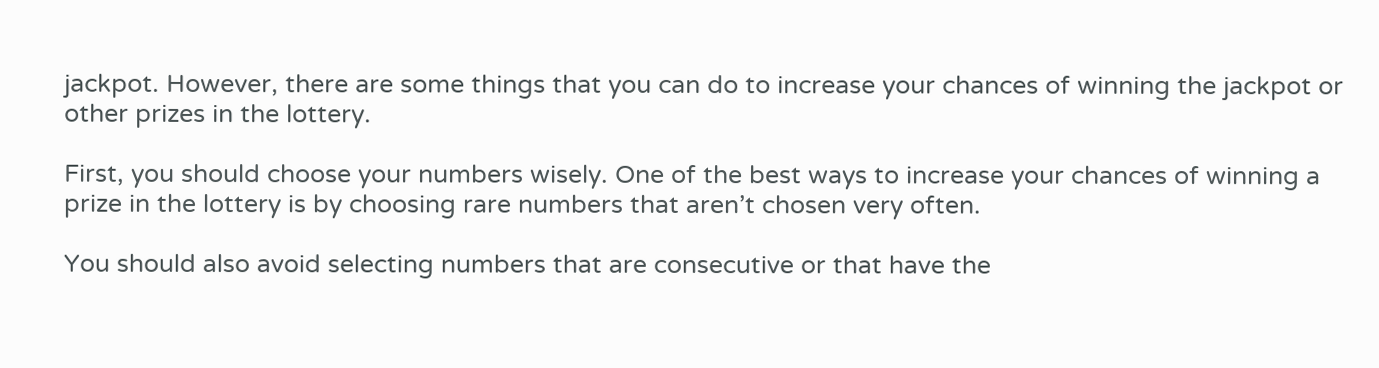jackpot. However, there are some things that you can do to increase your chances of winning the jackpot or other prizes in the lottery.

First, you should choose your numbers wisely. One of the best ways to increase your chances of winning a prize in the lottery is by choosing rare numbers that aren’t chosen very often.

You should also avoid selecting numbers that are consecutive or that have the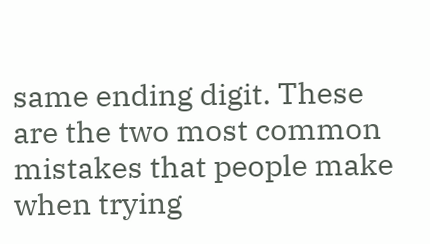same ending digit. These are the two most common mistakes that people make when trying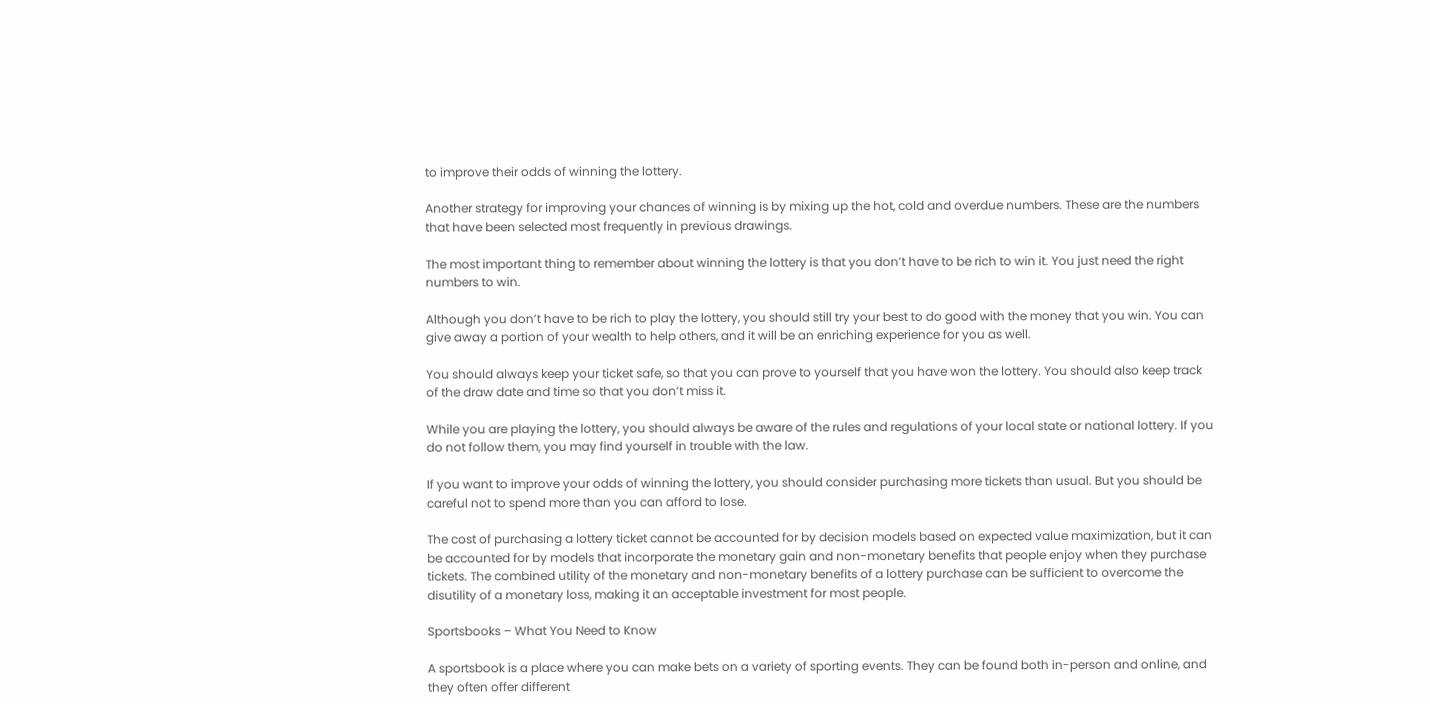to improve their odds of winning the lottery.

Another strategy for improving your chances of winning is by mixing up the hot, cold and overdue numbers. These are the numbers that have been selected most frequently in previous drawings.

The most important thing to remember about winning the lottery is that you don’t have to be rich to win it. You just need the right numbers to win.

Although you don’t have to be rich to play the lottery, you should still try your best to do good with the money that you win. You can give away a portion of your wealth to help others, and it will be an enriching experience for you as well.

You should always keep your ticket safe, so that you can prove to yourself that you have won the lottery. You should also keep track of the draw date and time so that you don’t miss it.

While you are playing the lottery, you should always be aware of the rules and regulations of your local state or national lottery. If you do not follow them, you may find yourself in trouble with the law.

If you want to improve your odds of winning the lottery, you should consider purchasing more tickets than usual. But you should be careful not to spend more than you can afford to lose.

The cost of purchasing a lottery ticket cannot be accounted for by decision models based on expected value maximization, but it can be accounted for by models that incorporate the monetary gain and non-monetary benefits that people enjoy when they purchase tickets. The combined utility of the monetary and non-monetary benefits of a lottery purchase can be sufficient to overcome the disutility of a monetary loss, making it an acceptable investment for most people.

Sportsbooks – What You Need to Know

A sportsbook is a place where you can make bets on a variety of sporting events. They can be found both in-person and online, and they often offer different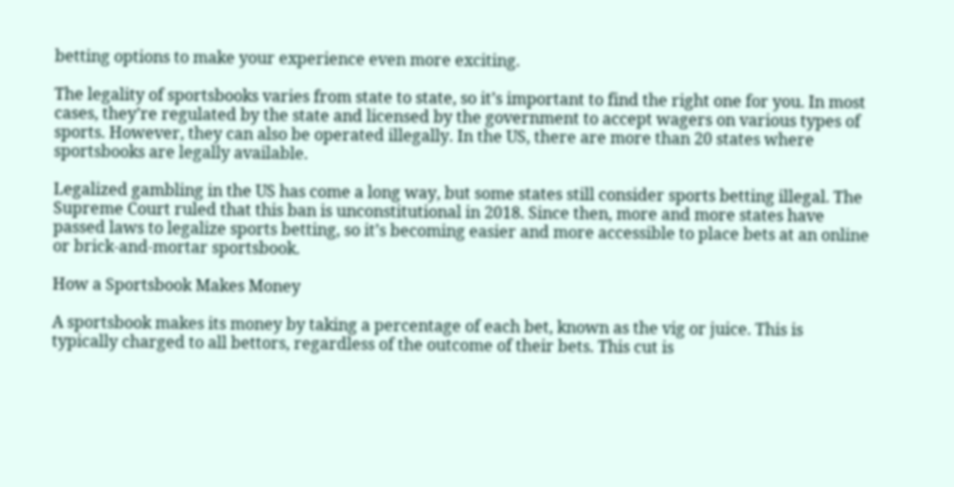betting options to make your experience even more exciting.

The legality of sportsbooks varies from state to state, so it’s important to find the right one for you. In most cases, they’re regulated by the state and licensed by the government to accept wagers on various types of sports. However, they can also be operated illegally. In the US, there are more than 20 states where sportsbooks are legally available.

Legalized gambling in the US has come a long way, but some states still consider sports betting illegal. The Supreme Court ruled that this ban is unconstitutional in 2018. Since then, more and more states have passed laws to legalize sports betting, so it’s becoming easier and more accessible to place bets at an online or brick-and-mortar sportsbook.

How a Sportsbook Makes Money

A sportsbook makes its money by taking a percentage of each bet, known as the vig or juice. This is typically charged to all bettors, regardless of the outcome of their bets. This cut is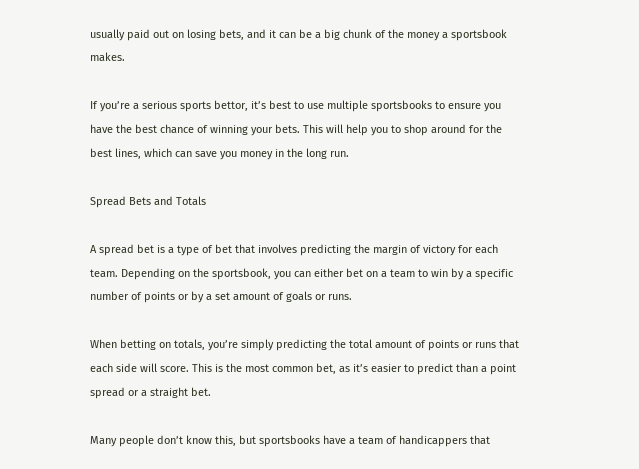usually paid out on losing bets, and it can be a big chunk of the money a sportsbook makes.

If you’re a serious sports bettor, it’s best to use multiple sportsbooks to ensure you have the best chance of winning your bets. This will help you to shop around for the best lines, which can save you money in the long run.

Spread Bets and Totals

A spread bet is a type of bet that involves predicting the margin of victory for each team. Depending on the sportsbook, you can either bet on a team to win by a specific number of points or by a set amount of goals or runs.

When betting on totals, you’re simply predicting the total amount of points or runs that each side will score. This is the most common bet, as it’s easier to predict than a point spread or a straight bet.

Many people don’t know this, but sportsbooks have a team of handicappers that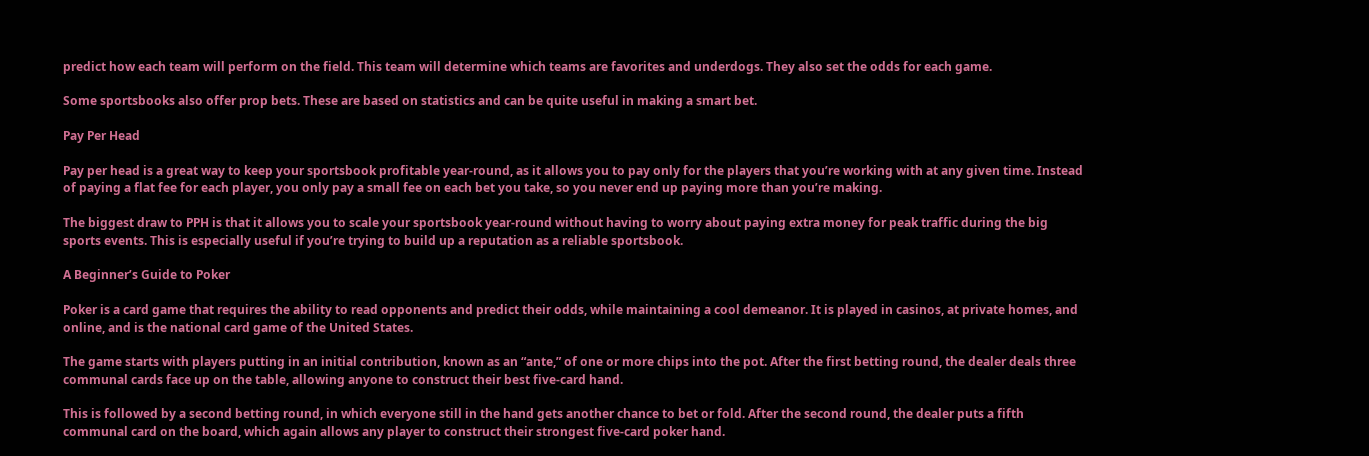predict how each team will perform on the field. This team will determine which teams are favorites and underdogs. They also set the odds for each game.

Some sportsbooks also offer prop bets. These are based on statistics and can be quite useful in making a smart bet.

Pay Per Head

Pay per head is a great way to keep your sportsbook profitable year-round, as it allows you to pay only for the players that you’re working with at any given time. Instead of paying a flat fee for each player, you only pay a small fee on each bet you take, so you never end up paying more than you’re making.

The biggest draw to PPH is that it allows you to scale your sportsbook year-round without having to worry about paying extra money for peak traffic during the big sports events. This is especially useful if you’re trying to build up a reputation as a reliable sportsbook.

A Beginner’s Guide to Poker

Poker is a card game that requires the ability to read opponents and predict their odds, while maintaining a cool demeanor. It is played in casinos, at private homes, and online, and is the national card game of the United States.

The game starts with players putting in an initial contribution, known as an “ante,” of one or more chips into the pot. After the first betting round, the dealer deals three communal cards face up on the table, allowing anyone to construct their best five-card hand.

This is followed by a second betting round, in which everyone still in the hand gets another chance to bet or fold. After the second round, the dealer puts a fifth communal card on the board, which again allows any player to construct their strongest five-card poker hand.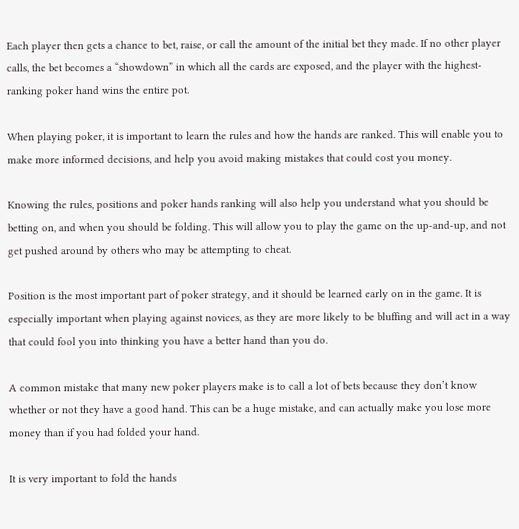Each player then gets a chance to bet, raise, or call the amount of the initial bet they made. If no other player calls, the bet becomes a “showdown” in which all the cards are exposed, and the player with the highest-ranking poker hand wins the entire pot.

When playing poker, it is important to learn the rules and how the hands are ranked. This will enable you to make more informed decisions, and help you avoid making mistakes that could cost you money.

Knowing the rules, positions and poker hands ranking will also help you understand what you should be betting on, and when you should be folding. This will allow you to play the game on the up-and-up, and not get pushed around by others who may be attempting to cheat.

Position is the most important part of poker strategy, and it should be learned early on in the game. It is especially important when playing against novices, as they are more likely to be bluffing and will act in a way that could fool you into thinking you have a better hand than you do.

A common mistake that many new poker players make is to call a lot of bets because they don’t know whether or not they have a good hand. This can be a huge mistake, and can actually make you lose more money than if you had folded your hand.

It is very important to fold the hands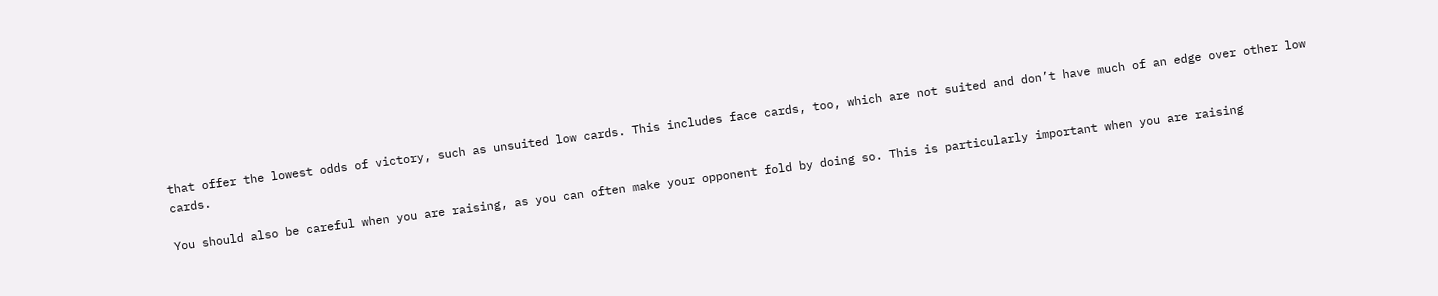that offer the lowest odds of victory, such as unsuited low cards. This includes face cards, too, which are not suited and don’t have much of an edge over other low cards.

You should also be careful when you are raising, as you can often make your opponent fold by doing so. This is particularly important when you are raising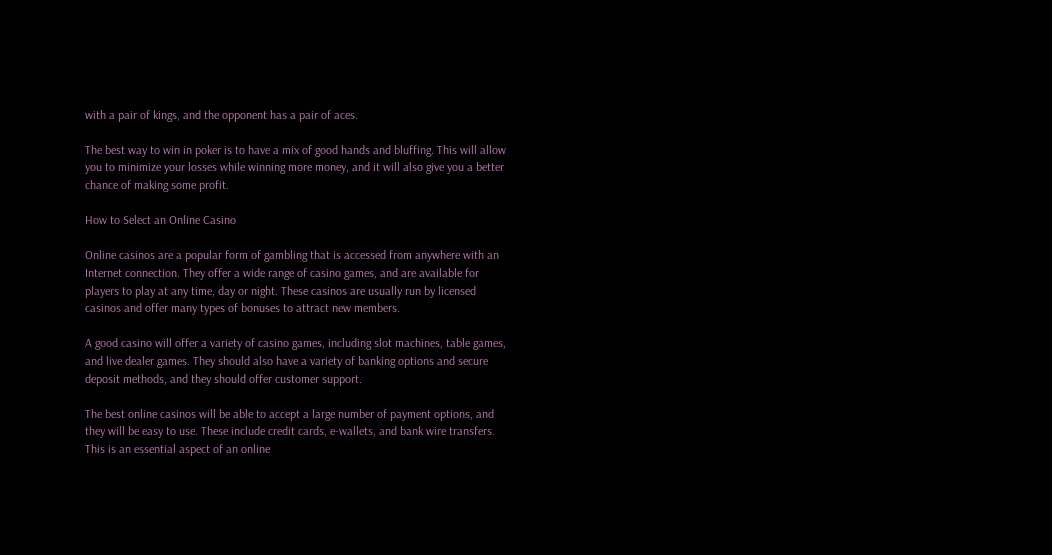with a pair of kings, and the opponent has a pair of aces.

The best way to win in poker is to have a mix of good hands and bluffing. This will allow you to minimize your losses while winning more money, and it will also give you a better chance of making some profit.

How to Select an Online Casino

Online casinos are a popular form of gambling that is accessed from anywhere with an Internet connection. They offer a wide range of casino games, and are available for players to play at any time, day or night. These casinos are usually run by licensed casinos and offer many types of bonuses to attract new members.

A good casino will offer a variety of casino games, including slot machines, table games, and live dealer games. They should also have a variety of banking options and secure deposit methods, and they should offer customer support.

The best online casinos will be able to accept a large number of payment options, and they will be easy to use. These include credit cards, e-wallets, and bank wire transfers. This is an essential aspect of an online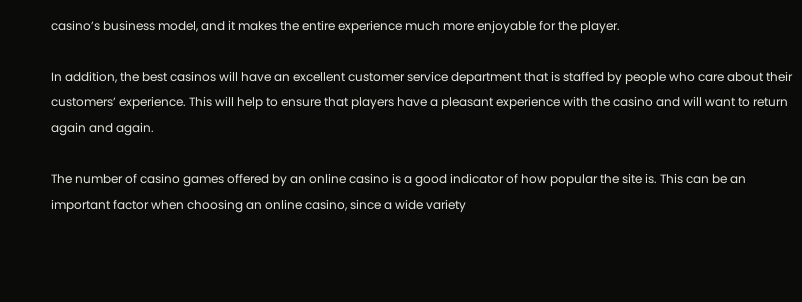casino’s business model, and it makes the entire experience much more enjoyable for the player.

In addition, the best casinos will have an excellent customer service department that is staffed by people who care about their customers’ experience. This will help to ensure that players have a pleasant experience with the casino and will want to return again and again.

The number of casino games offered by an online casino is a good indicator of how popular the site is. This can be an important factor when choosing an online casino, since a wide variety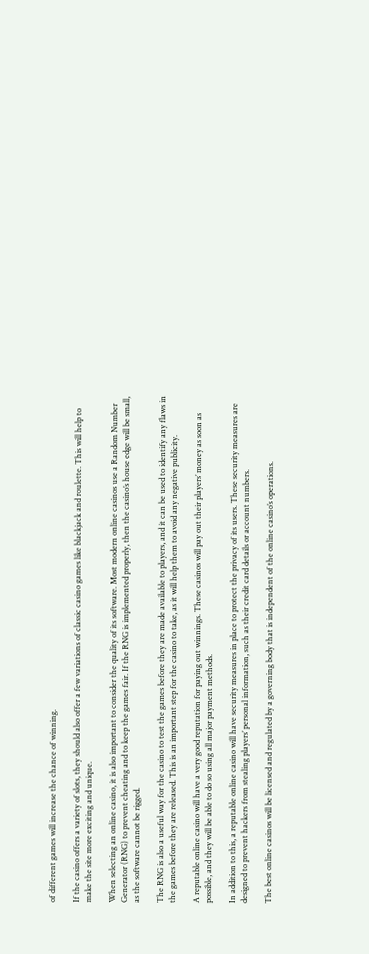of different games will increase the chance of winning.

If the casino offers a variety of slots, they should also offer a few variations of classic casino games like blackjack and roulette. This will help to make the site more exciting and unique.

When selecting an online casino, it is also important to consider the quality of its software. Most modern online casinos use a Random Number Generator (RNG) to prevent cheating and to keep the games fair. If the RNG is implemented properly, then the casino’s house edge will be small, as the software cannot be rigged.

The RNG is also a useful way for the casino to test the games before they are made available to players, and it can be used to identify any flaws in the games before they are released. This is an important step for the casino to take, as it will help them to avoid any negative publicity.

A reputable online casino will have a very good reputation for paying out winnings. These casinos will pay out their players’ money as soon as possible, and they will be able to do so using all major payment methods.

In addition to this, a reputable online casino will have security measures in place to protect the privacy of its users. These security measures are designed to prevent hackers from stealing players’ personal information, such as their credit card details or account numbers.

The best online casinos will be licensed and regulated by a governing body that is independent of the online casino’s operations.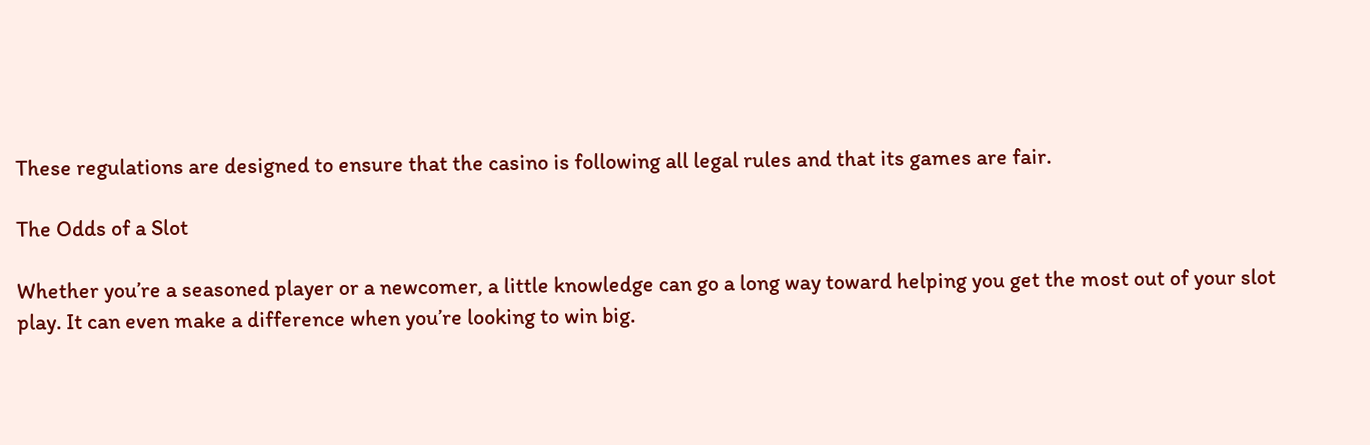These regulations are designed to ensure that the casino is following all legal rules and that its games are fair.

The Odds of a Slot

Whether you’re a seasoned player or a newcomer, a little knowledge can go a long way toward helping you get the most out of your slot play. It can even make a difference when you’re looking to win big.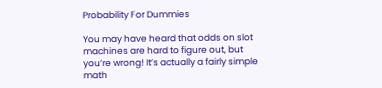Probability For Dummies

You may have heard that odds on slot machines are hard to figure out, but you’re wrong! It’s actually a fairly simple math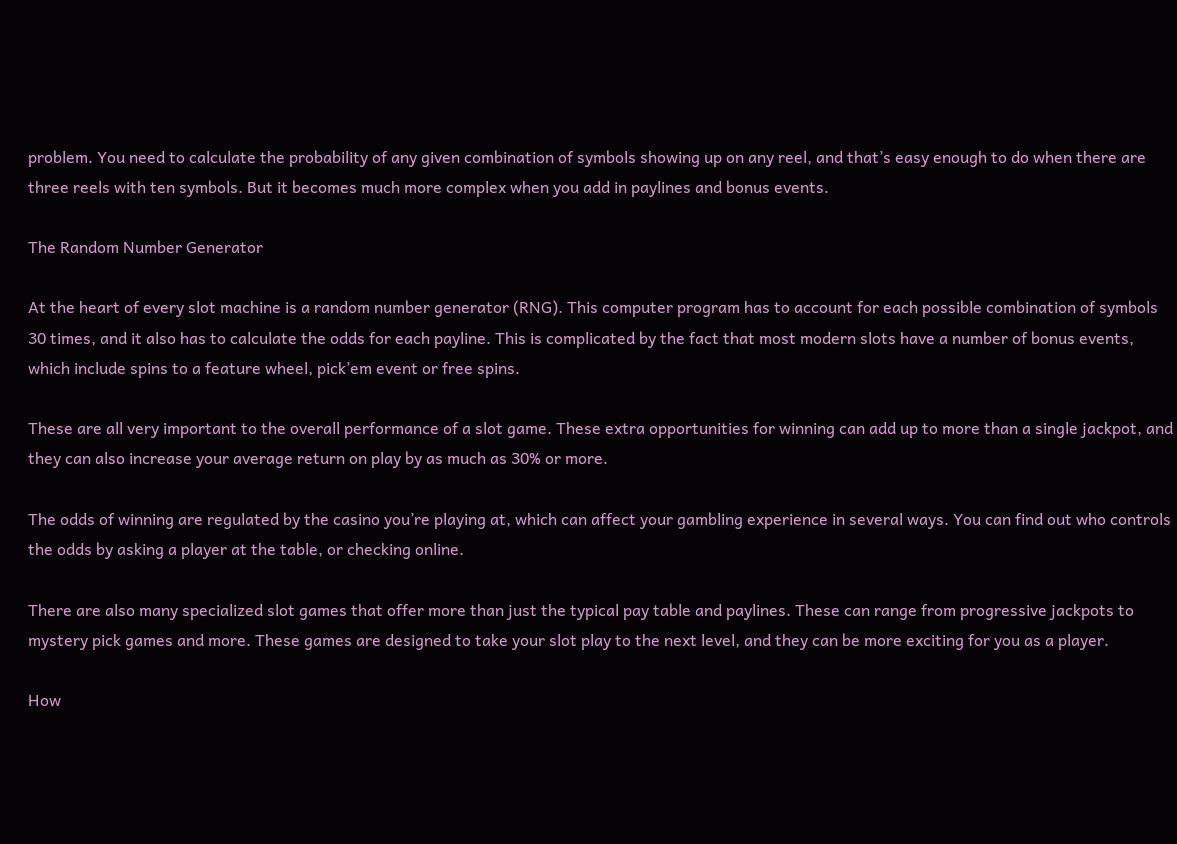problem. You need to calculate the probability of any given combination of symbols showing up on any reel, and that’s easy enough to do when there are three reels with ten symbols. But it becomes much more complex when you add in paylines and bonus events.

The Random Number Generator

At the heart of every slot machine is a random number generator (RNG). This computer program has to account for each possible combination of symbols 30 times, and it also has to calculate the odds for each payline. This is complicated by the fact that most modern slots have a number of bonus events, which include spins to a feature wheel, pick’em event or free spins.

These are all very important to the overall performance of a slot game. These extra opportunities for winning can add up to more than a single jackpot, and they can also increase your average return on play by as much as 30% or more.

The odds of winning are regulated by the casino you’re playing at, which can affect your gambling experience in several ways. You can find out who controls the odds by asking a player at the table, or checking online.

There are also many specialized slot games that offer more than just the typical pay table and paylines. These can range from progressive jackpots to mystery pick games and more. These games are designed to take your slot play to the next level, and they can be more exciting for you as a player.

How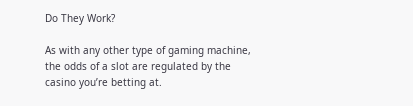Do They Work?

As with any other type of gaming machine, the odds of a slot are regulated by the casino you’re betting at.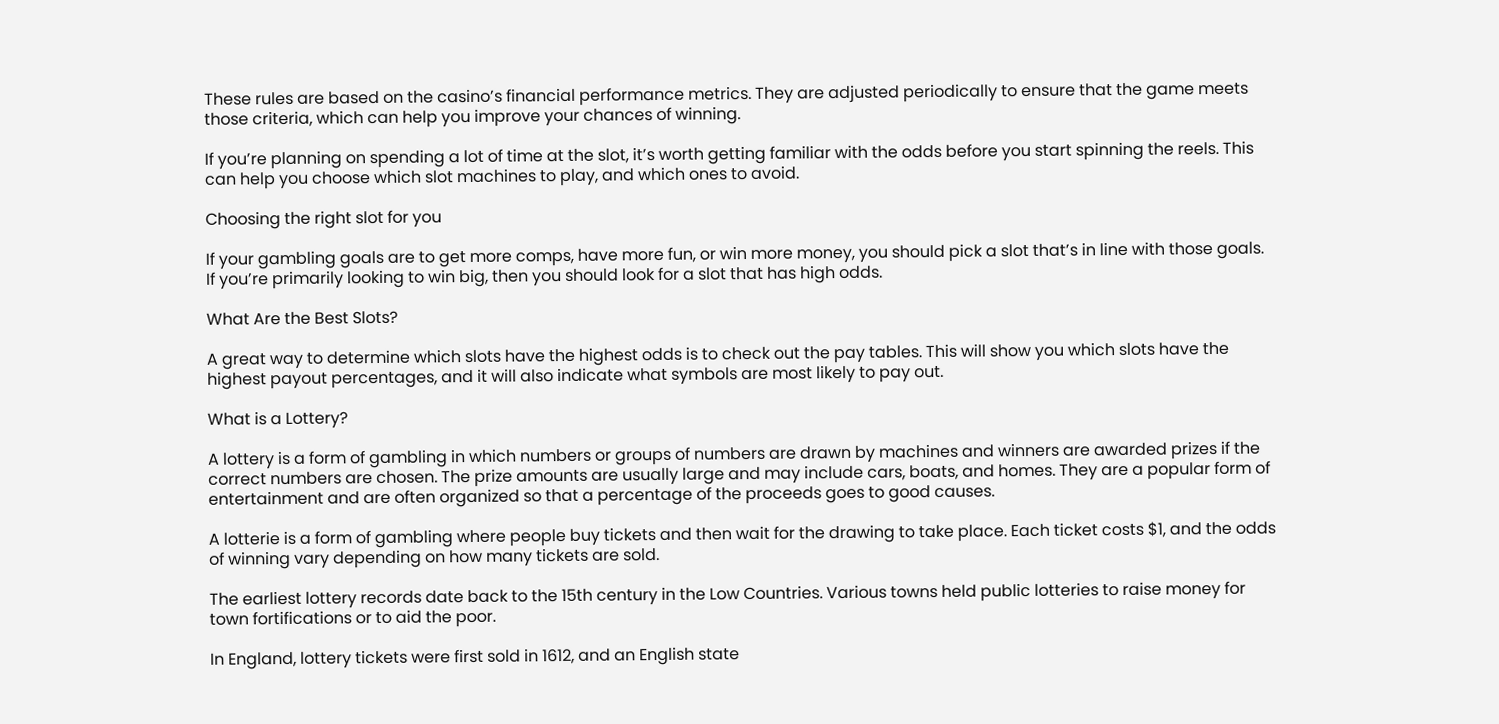These rules are based on the casino’s financial performance metrics. They are adjusted periodically to ensure that the game meets those criteria, which can help you improve your chances of winning.

If you’re planning on spending a lot of time at the slot, it’s worth getting familiar with the odds before you start spinning the reels. This can help you choose which slot machines to play, and which ones to avoid.

Choosing the right slot for you

If your gambling goals are to get more comps, have more fun, or win more money, you should pick a slot that’s in line with those goals. If you’re primarily looking to win big, then you should look for a slot that has high odds.

What Are the Best Slots?

A great way to determine which slots have the highest odds is to check out the pay tables. This will show you which slots have the highest payout percentages, and it will also indicate what symbols are most likely to pay out.

What is a Lottery?

A lottery is a form of gambling in which numbers or groups of numbers are drawn by machines and winners are awarded prizes if the correct numbers are chosen. The prize amounts are usually large and may include cars, boats, and homes. They are a popular form of entertainment and are often organized so that a percentage of the proceeds goes to good causes.

A lotterie is a form of gambling where people buy tickets and then wait for the drawing to take place. Each ticket costs $1, and the odds of winning vary depending on how many tickets are sold.

The earliest lottery records date back to the 15th century in the Low Countries. Various towns held public lotteries to raise money for town fortifications or to aid the poor.

In England, lottery tickets were first sold in 1612, and an English state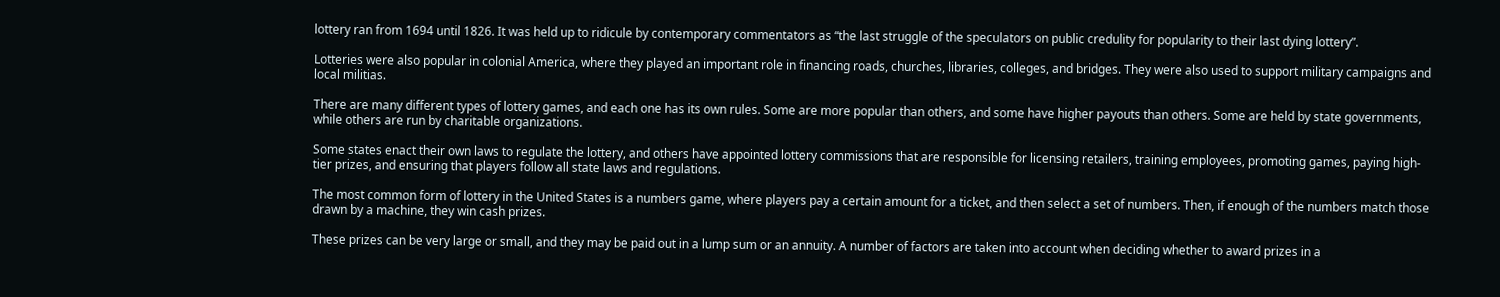lottery ran from 1694 until 1826. It was held up to ridicule by contemporary commentators as “the last struggle of the speculators on public credulity for popularity to their last dying lottery”.

Lotteries were also popular in colonial America, where they played an important role in financing roads, churches, libraries, colleges, and bridges. They were also used to support military campaigns and local militias.

There are many different types of lottery games, and each one has its own rules. Some are more popular than others, and some have higher payouts than others. Some are held by state governments, while others are run by charitable organizations.

Some states enact their own laws to regulate the lottery, and others have appointed lottery commissions that are responsible for licensing retailers, training employees, promoting games, paying high-tier prizes, and ensuring that players follow all state laws and regulations.

The most common form of lottery in the United States is a numbers game, where players pay a certain amount for a ticket, and then select a set of numbers. Then, if enough of the numbers match those drawn by a machine, they win cash prizes.

These prizes can be very large or small, and they may be paid out in a lump sum or an annuity. A number of factors are taken into account when deciding whether to award prizes in a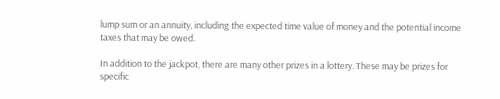lump sum or an annuity, including the expected time value of money and the potential income taxes that may be owed.

In addition to the jackpot, there are many other prizes in a lottery. These may be prizes for specific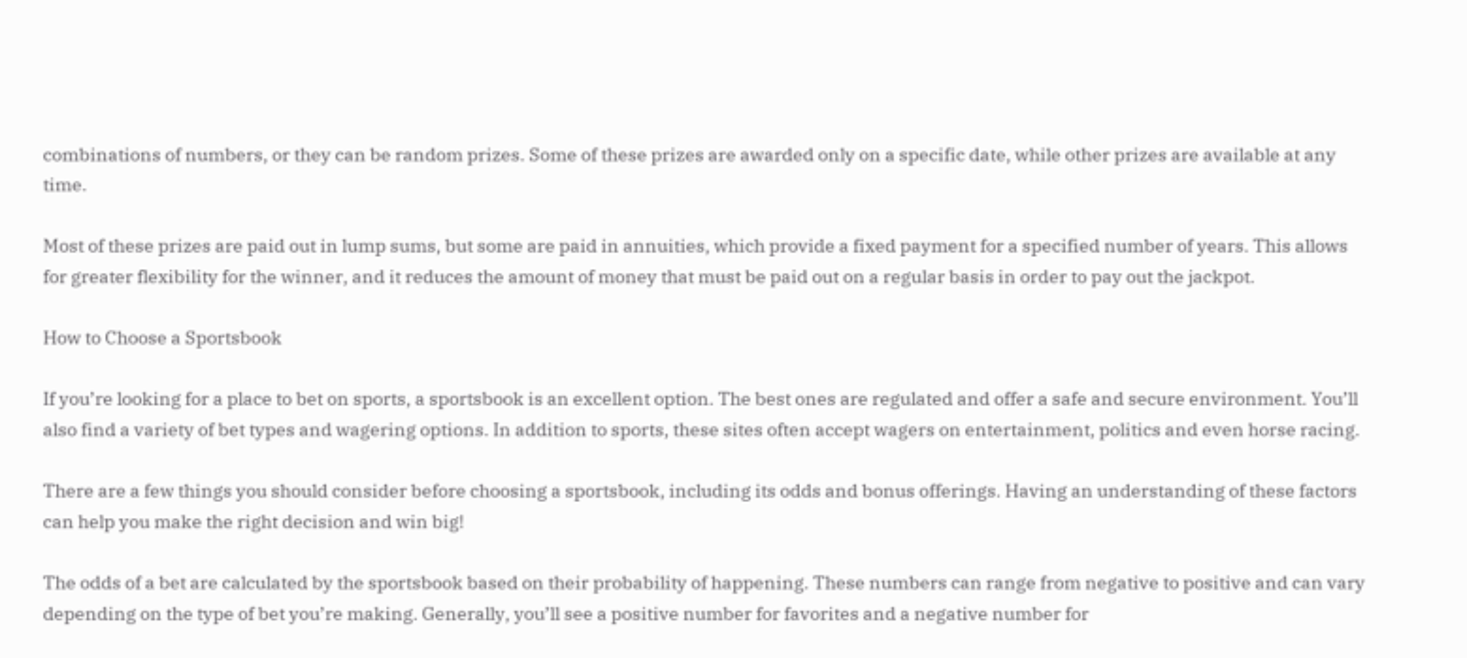combinations of numbers, or they can be random prizes. Some of these prizes are awarded only on a specific date, while other prizes are available at any time.

Most of these prizes are paid out in lump sums, but some are paid in annuities, which provide a fixed payment for a specified number of years. This allows for greater flexibility for the winner, and it reduces the amount of money that must be paid out on a regular basis in order to pay out the jackpot.

How to Choose a Sportsbook

If you’re looking for a place to bet on sports, a sportsbook is an excellent option. The best ones are regulated and offer a safe and secure environment. You’ll also find a variety of bet types and wagering options. In addition to sports, these sites often accept wagers on entertainment, politics and even horse racing.

There are a few things you should consider before choosing a sportsbook, including its odds and bonus offerings. Having an understanding of these factors can help you make the right decision and win big!

The odds of a bet are calculated by the sportsbook based on their probability of happening. These numbers can range from negative to positive and can vary depending on the type of bet you’re making. Generally, you’ll see a positive number for favorites and a negative number for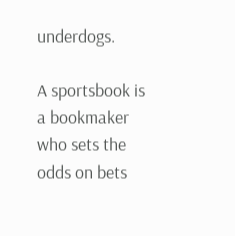underdogs.

A sportsbook is a bookmaker who sets the odds on bets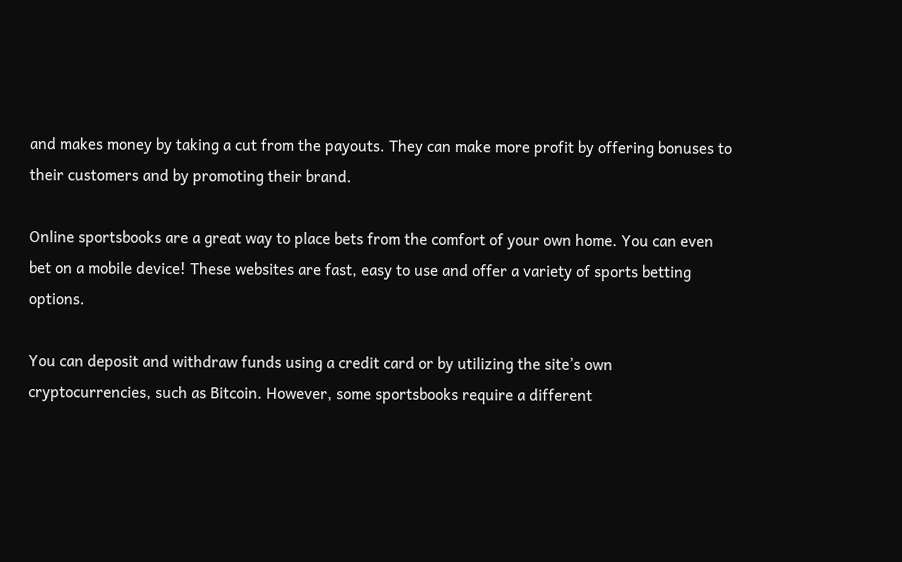and makes money by taking a cut from the payouts. They can make more profit by offering bonuses to their customers and by promoting their brand.

Online sportsbooks are a great way to place bets from the comfort of your own home. You can even bet on a mobile device! These websites are fast, easy to use and offer a variety of sports betting options.

You can deposit and withdraw funds using a credit card or by utilizing the site’s own cryptocurrencies, such as Bitcoin. However, some sportsbooks require a different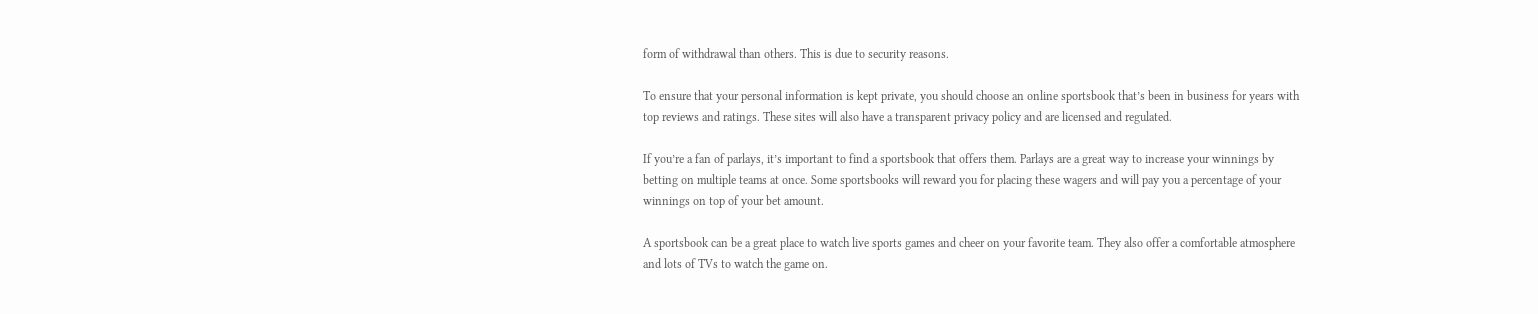form of withdrawal than others. This is due to security reasons.

To ensure that your personal information is kept private, you should choose an online sportsbook that’s been in business for years with top reviews and ratings. These sites will also have a transparent privacy policy and are licensed and regulated.

If you’re a fan of parlays, it’s important to find a sportsbook that offers them. Parlays are a great way to increase your winnings by betting on multiple teams at once. Some sportsbooks will reward you for placing these wagers and will pay you a percentage of your winnings on top of your bet amount.

A sportsbook can be a great place to watch live sports games and cheer on your favorite team. They also offer a comfortable atmosphere and lots of TVs to watch the game on.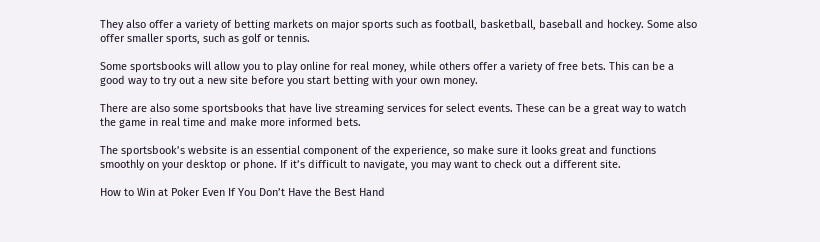They also offer a variety of betting markets on major sports such as football, basketball, baseball and hockey. Some also offer smaller sports, such as golf or tennis.

Some sportsbooks will allow you to play online for real money, while others offer a variety of free bets. This can be a good way to try out a new site before you start betting with your own money.

There are also some sportsbooks that have live streaming services for select events. These can be a great way to watch the game in real time and make more informed bets.

The sportsbook’s website is an essential component of the experience, so make sure it looks great and functions smoothly on your desktop or phone. If it’s difficult to navigate, you may want to check out a different site.

How to Win at Poker Even If You Don’t Have the Best Hand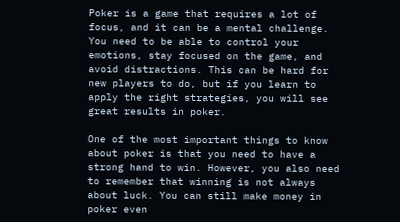Poker is a game that requires a lot of focus, and it can be a mental challenge. You need to be able to control your emotions, stay focused on the game, and avoid distractions. This can be hard for new players to do, but if you learn to apply the right strategies, you will see great results in poker.

One of the most important things to know about poker is that you need to have a strong hand to win. However, you also need to remember that winning is not always about luck. You can still make money in poker even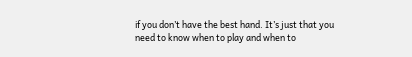if you don’t have the best hand. It’s just that you need to know when to play and when to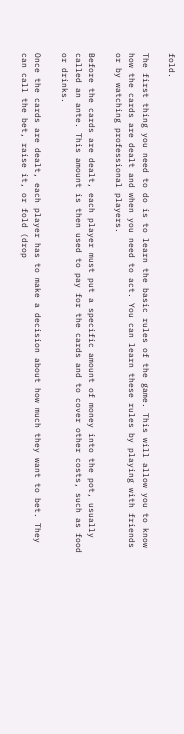fold.

The first thing you need to do is to learn the basic rules of the game. This will allow you to know how the cards are dealt and when you need to act. You can learn these rules by playing with friends or by watching professional players.

Before the cards are dealt, each player must put a specific amount of money into the pot, usually called an ante. This amount is then used to pay for the cards and to cover other costs, such as food or drinks.

Once the cards are dealt, each player has to make a decision about how much they want to bet. They can call the bet, raise it, or fold (drop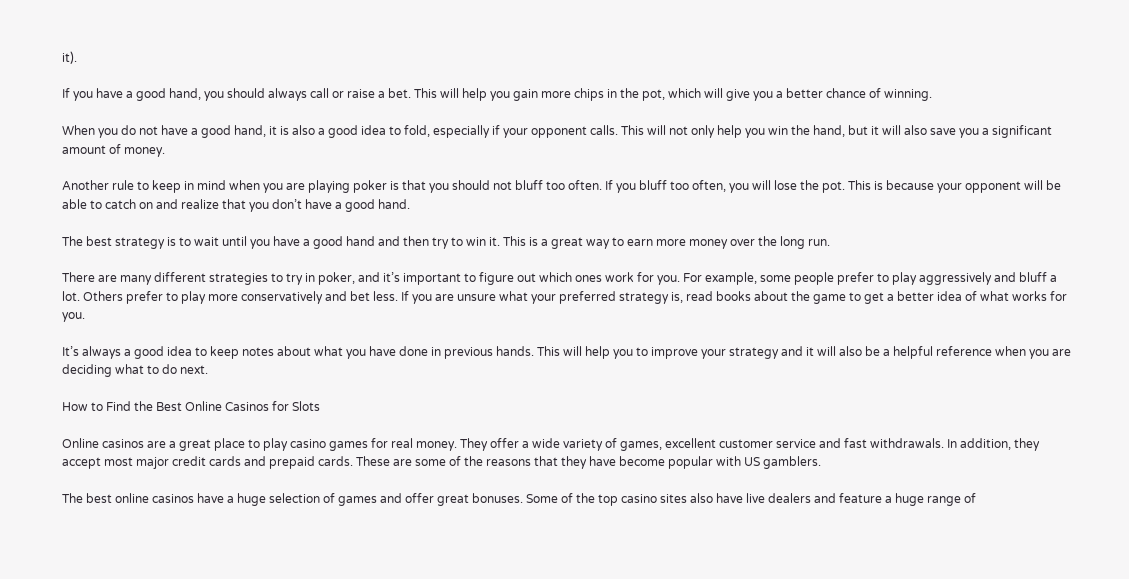it).

If you have a good hand, you should always call or raise a bet. This will help you gain more chips in the pot, which will give you a better chance of winning.

When you do not have a good hand, it is also a good idea to fold, especially if your opponent calls. This will not only help you win the hand, but it will also save you a significant amount of money.

Another rule to keep in mind when you are playing poker is that you should not bluff too often. If you bluff too often, you will lose the pot. This is because your opponent will be able to catch on and realize that you don’t have a good hand.

The best strategy is to wait until you have a good hand and then try to win it. This is a great way to earn more money over the long run.

There are many different strategies to try in poker, and it’s important to figure out which ones work for you. For example, some people prefer to play aggressively and bluff a lot. Others prefer to play more conservatively and bet less. If you are unsure what your preferred strategy is, read books about the game to get a better idea of what works for you.

It’s always a good idea to keep notes about what you have done in previous hands. This will help you to improve your strategy and it will also be a helpful reference when you are deciding what to do next.

How to Find the Best Online Casinos for Slots

Online casinos are a great place to play casino games for real money. They offer a wide variety of games, excellent customer service and fast withdrawals. In addition, they accept most major credit cards and prepaid cards. These are some of the reasons that they have become popular with US gamblers.

The best online casinos have a huge selection of games and offer great bonuses. Some of the top casino sites also have live dealers and feature a huge range of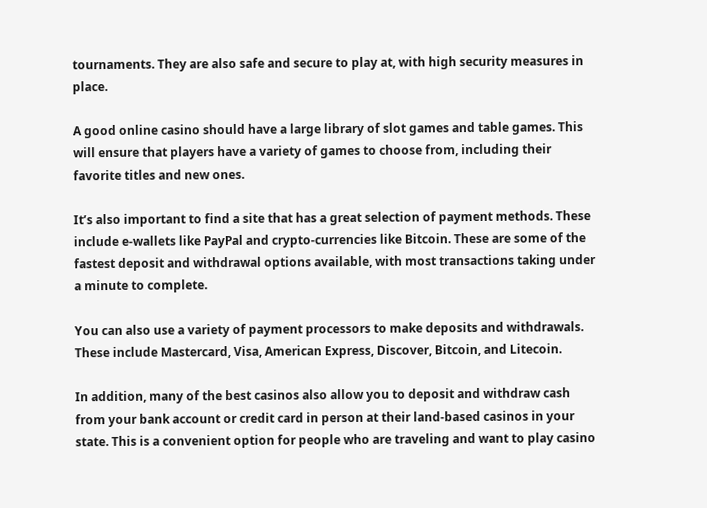tournaments. They are also safe and secure to play at, with high security measures in place.

A good online casino should have a large library of slot games and table games. This will ensure that players have a variety of games to choose from, including their favorite titles and new ones.

It’s also important to find a site that has a great selection of payment methods. These include e-wallets like PayPal and crypto-currencies like Bitcoin. These are some of the fastest deposit and withdrawal options available, with most transactions taking under a minute to complete.

You can also use a variety of payment processors to make deposits and withdrawals. These include Mastercard, Visa, American Express, Discover, Bitcoin, and Litecoin.

In addition, many of the best casinos also allow you to deposit and withdraw cash from your bank account or credit card in person at their land-based casinos in your state. This is a convenient option for people who are traveling and want to play casino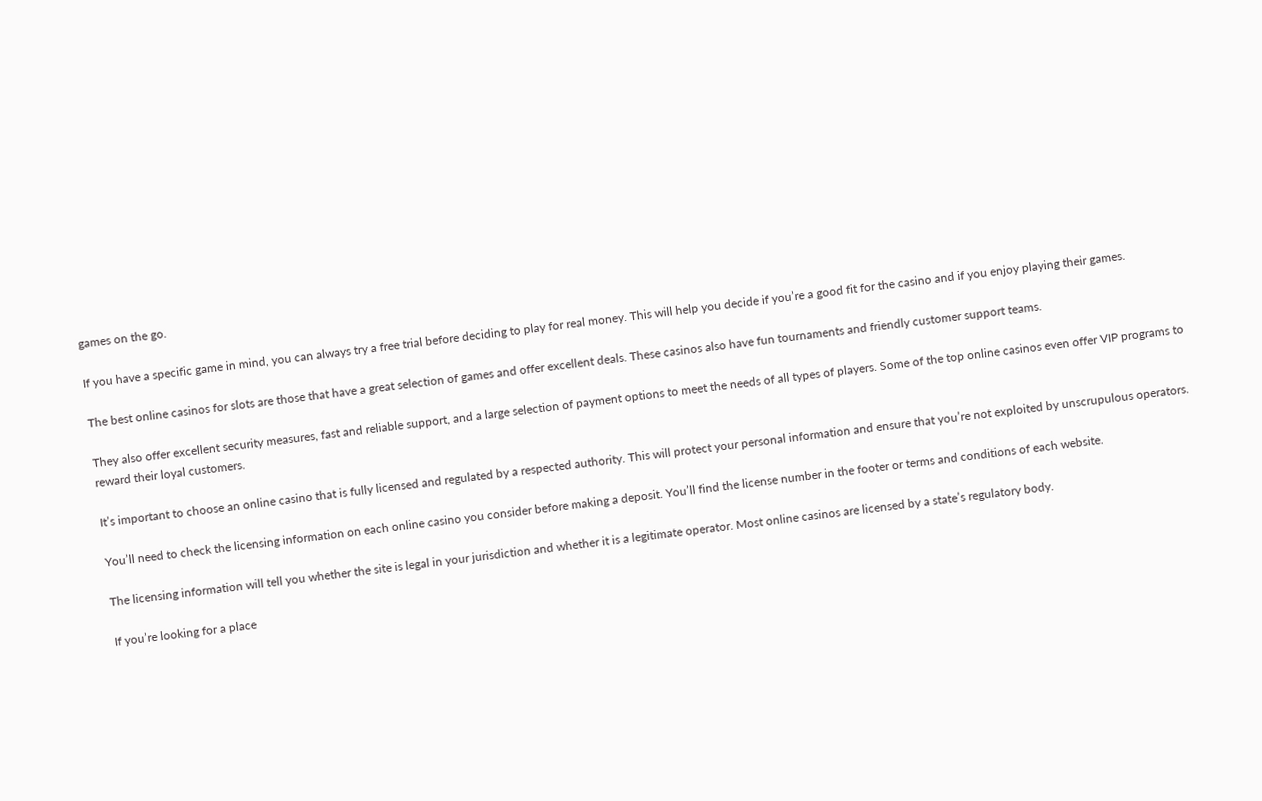games on the go.

If you have a specific game in mind, you can always try a free trial before deciding to play for real money. This will help you decide if you’re a good fit for the casino and if you enjoy playing their games.

The best online casinos for slots are those that have a great selection of games and offer excellent deals. These casinos also have fun tournaments and friendly customer support teams.

They also offer excellent security measures, fast and reliable support, and a large selection of payment options to meet the needs of all types of players. Some of the top online casinos even offer VIP programs to reward their loyal customers.

It’s important to choose an online casino that is fully licensed and regulated by a respected authority. This will protect your personal information and ensure that you’re not exploited by unscrupulous operators.

You’ll need to check the licensing information on each online casino you consider before making a deposit. You’ll find the license number in the footer or terms and conditions of each website.

The licensing information will tell you whether the site is legal in your jurisdiction and whether it is a legitimate operator. Most online casinos are licensed by a state’s regulatory body.

If you’re looking for a place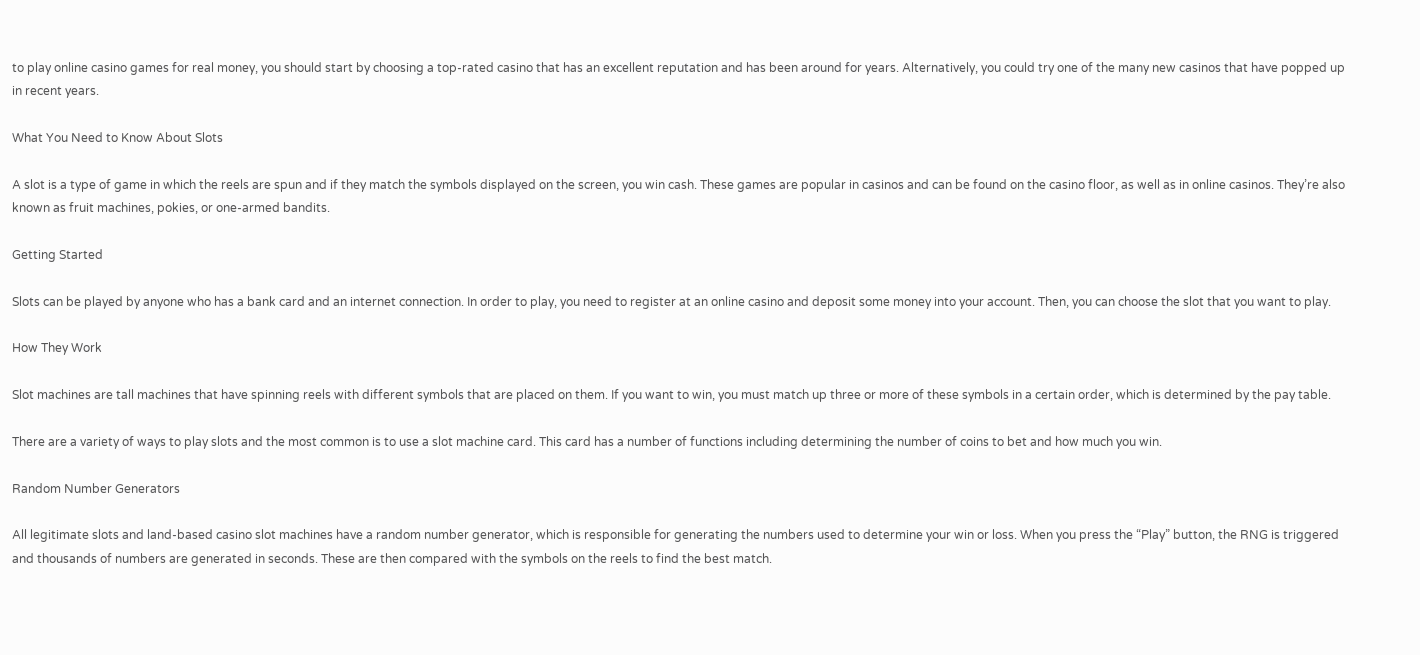to play online casino games for real money, you should start by choosing a top-rated casino that has an excellent reputation and has been around for years. Alternatively, you could try one of the many new casinos that have popped up in recent years.

What You Need to Know About Slots

A slot is a type of game in which the reels are spun and if they match the symbols displayed on the screen, you win cash. These games are popular in casinos and can be found on the casino floor, as well as in online casinos. They’re also known as fruit machines, pokies, or one-armed bandits.

Getting Started

Slots can be played by anyone who has a bank card and an internet connection. In order to play, you need to register at an online casino and deposit some money into your account. Then, you can choose the slot that you want to play.

How They Work

Slot machines are tall machines that have spinning reels with different symbols that are placed on them. If you want to win, you must match up three or more of these symbols in a certain order, which is determined by the pay table.

There are a variety of ways to play slots and the most common is to use a slot machine card. This card has a number of functions including determining the number of coins to bet and how much you win.

Random Number Generators

All legitimate slots and land-based casino slot machines have a random number generator, which is responsible for generating the numbers used to determine your win or loss. When you press the “Play” button, the RNG is triggered and thousands of numbers are generated in seconds. These are then compared with the symbols on the reels to find the best match.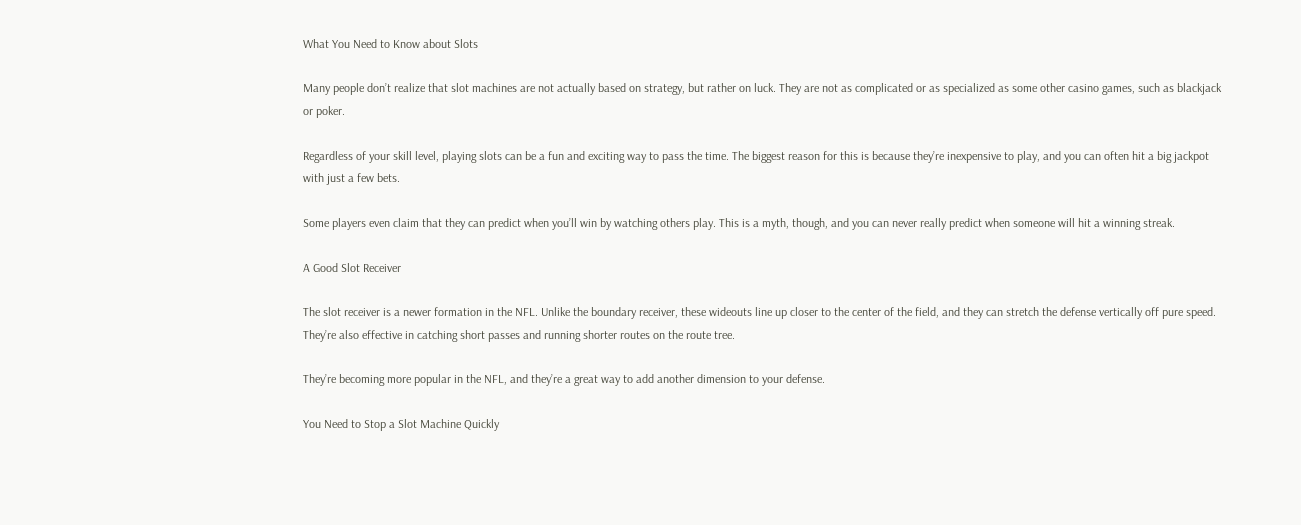What You Need to Know about Slots

Many people don’t realize that slot machines are not actually based on strategy, but rather on luck. They are not as complicated or as specialized as some other casino games, such as blackjack or poker.

Regardless of your skill level, playing slots can be a fun and exciting way to pass the time. The biggest reason for this is because they’re inexpensive to play, and you can often hit a big jackpot with just a few bets.

Some players even claim that they can predict when you’ll win by watching others play. This is a myth, though, and you can never really predict when someone will hit a winning streak.

A Good Slot Receiver

The slot receiver is a newer formation in the NFL. Unlike the boundary receiver, these wideouts line up closer to the center of the field, and they can stretch the defense vertically off pure speed. They’re also effective in catching short passes and running shorter routes on the route tree.

They’re becoming more popular in the NFL, and they’re a great way to add another dimension to your defense.

You Need to Stop a Slot Machine Quickly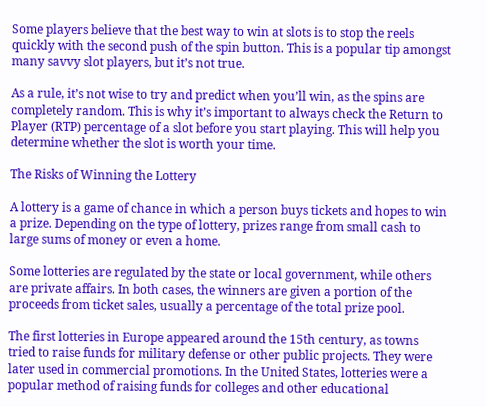Some players believe that the best way to win at slots is to stop the reels quickly with the second push of the spin button. This is a popular tip amongst many savvy slot players, but it’s not true.

As a rule, it’s not wise to try and predict when you’ll win, as the spins are completely random. This is why it’s important to always check the Return to Player (RTP) percentage of a slot before you start playing. This will help you determine whether the slot is worth your time.

The Risks of Winning the Lottery

A lottery is a game of chance in which a person buys tickets and hopes to win a prize. Depending on the type of lottery, prizes range from small cash to large sums of money or even a home.

Some lotteries are regulated by the state or local government, while others are private affairs. In both cases, the winners are given a portion of the proceeds from ticket sales, usually a percentage of the total prize pool.

The first lotteries in Europe appeared around the 15th century, as towns tried to raise funds for military defense or other public projects. They were later used in commercial promotions. In the United States, lotteries were a popular method of raising funds for colleges and other educational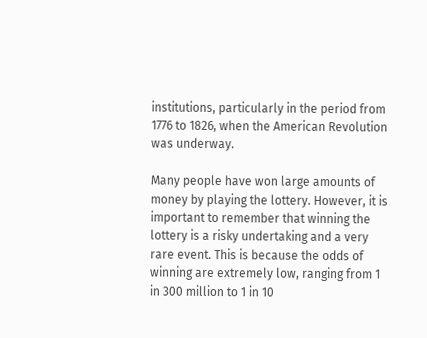institutions, particularly in the period from 1776 to 1826, when the American Revolution was underway.

Many people have won large amounts of money by playing the lottery. However, it is important to remember that winning the lottery is a risky undertaking and a very rare event. This is because the odds of winning are extremely low, ranging from 1 in 300 million to 1 in 10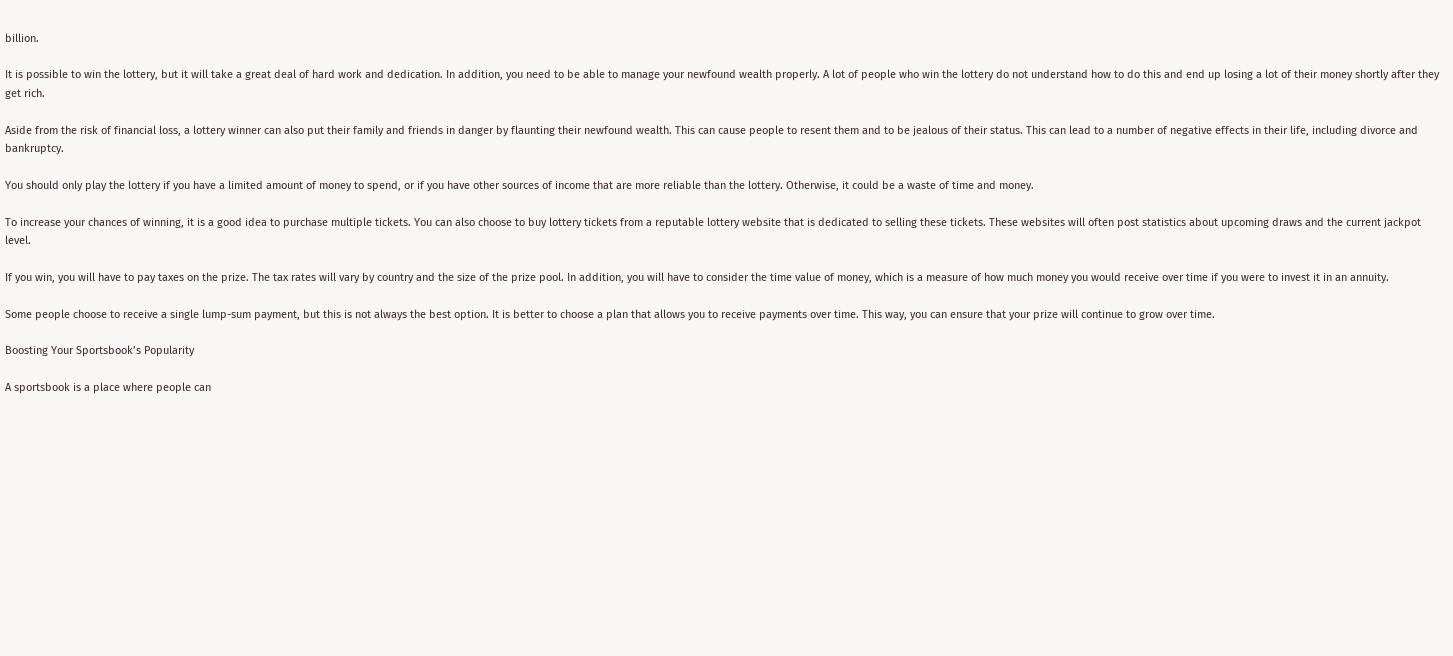billion.

It is possible to win the lottery, but it will take a great deal of hard work and dedication. In addition, you need to be able to manage your newfound wealth properly. A lot of people who win the lottery do not understand how to do this and end up losing a lot of their money shortly after they get rich.

Aside from the risk of financial loss, a lottery winner can also put their family and friends in danger by flaunting their newfound wealth. This can cause people to resent them and to be jealous of their status. This can lead to a number of negative effects in their life, including divorce and bankruptcy.

You should only play the lottery if you have a limited amount of money to spend, or if you have other sources of income that are more reliable than the lottery. Otherwise, it could be a waste of time and money.

To increase your chances of winning, it is a good idea to purchase multiple tickets. You can also choose to buy lottery tickets from a reputable lottery website that is dedicated to selling these tickets. These websites will often post statistics about upcoming draws and the current jackpot level.

If you win, you will have to pay taxes on the prize. The tax rates will vary by country and the size of the prize pool. In addition, you will have to consider the time value of money, which is a measure of how much money you would receive over time if you were to invest it in an annuity.

Some people choose to receive a single lump-sum payment, but this is not always the best option. It is better to choose a plan that allows you to receive payments over time. This way, you can ensure that your prize will continue to grow over time.

Boosting Your Sportsbook’s Popularity

A sportsbook is a place where people can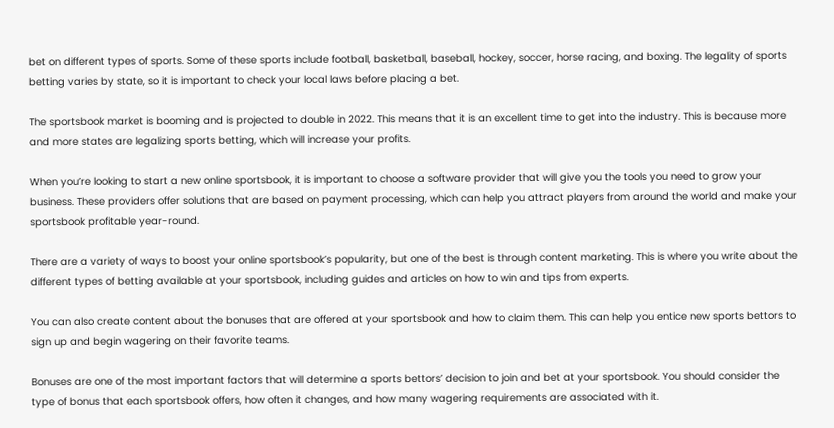bet on different types of sports. Some of these sports include football, basketball, baseball, hockey, soccer, horse racing, and boxing. The legality of sports betting varies by state, so it is important to check your local laws before placing a bet.

The sportsbook market is booming and is projected to double in 2022. This means that it is an excellent time to get into the industry. This is because more and more states are legalizing sports betting, which will increase your profits.

When you’re looking to start a new online sportsbook, it is important to choose a software provider that will give you the tools you need to grow your business. These providers offer solutions that are based on payment processing, which can help you attract players from around the world and make your sportsbook profitable year-round.

There are a variety of ways to boost your online sportsbook’s popularity, but one of the best is through content marketing. This is where you write about the different types of betting available at your sportsbook, including guides and articles on how to win and tips from experts.

You can also create content about the bonuses that are offered at your sportsbook and how to claim them. This can help you entice new sports bettors to sign up and begin wagering on their favorite teams.

Bonuses are one of the most important factors that will determine a sports bettors’ decision to join and bet at your sportsbook. You should consider the type of bonus that each sportsbook offers, how often it changes, and how many wagering requirements are associated with it.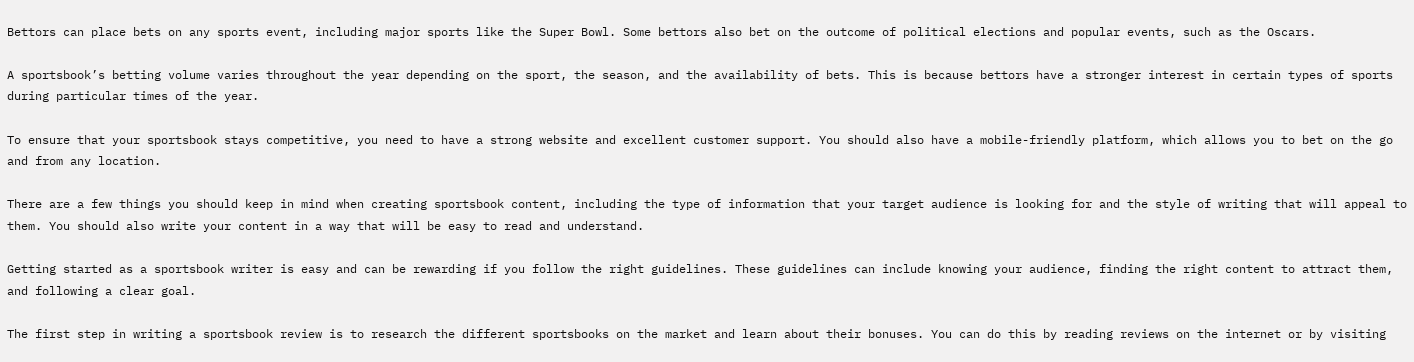Bettors can place bets on any sports event, including major sports like the Super Bowl. Some bettors also bet on the outcome of political elections and popular events, such as the Oscars.

A sportsbook’s betting volume varies throughout the year depending on the sport, the season, and the availability of bets. This is because bettors have a stronger interest in certain types of sports during particular times of the year.

To ensure that your sportsbook stays competitive, you need to have a strong website and excellent customer support. You should also have a mobile-friendly platform, which allows you to bet on the go and from any location.

There are a few things you should keep in mind when creating sportsbook content, including the type of information that your target audience is looking for and the style of writing that will appeal to them. You should also write your content in a way that will be easy to read and understand.

Getting started as a sportsbook writer is easy and can be rewarding if you follow the right guidelines. These guidelines can include knowing your audience, finding the right content to attract them, and following a clear goal.

The first step in writing a sportsbook review is to research the different sportsbooks on the market and learn about their bonuses. You can do this by reading reviews on the internet or by visiting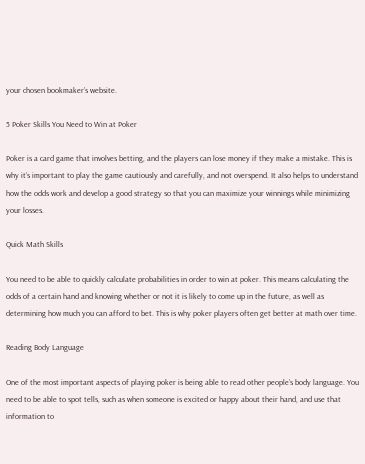your chosen bookmaker’s website.

5 Poker Skills You Need to Win at Poker

Poker is a card game that involves betting, and the players can lose money if they make a mistake. This is why it’s important to play the game cautiously and carefully, and not overspend. It also helps to understand how the odds work and develop a good strategy so that you can maximize your winnings while minimizing your losses.

Quick Math Skills

You need to be able to quickly calculate probabilities in order to win at poker. This means calculating the odds of a certain hand and knowing whether or not it is likely to come up in the future, as well as determining how much you can afford to bet. This is why poker players often get better at math over time.

Reading Body Language

One of the most important aspects of playing poker is being able to read other people’s body language. You need to be able to spot tells, such as when someone is excited or happy about their hand, and use that information to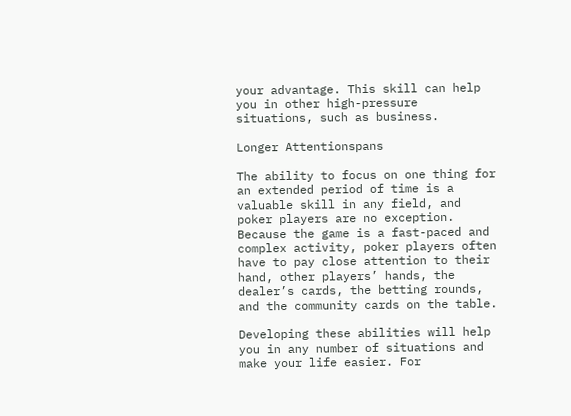your advantage. This skill can help you in other high-pressure situations, such as business.

Longer Attentionspans

The ability to focus on one thing for an extended period of time is a valuable skill in any field, and poker players are no exception. Because the game is a fast-paced and complex activity, poker players often have to pay close attention to their hand, other players’ hands, the dealer’s cards, the betting rounds, and the community cards on the table.

Developing these abilities will help you in any number of situations and make your life easier. For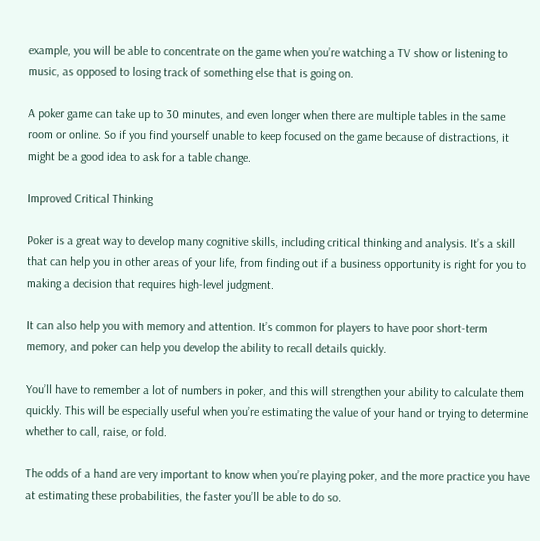example, you will be able to concentrate on the game when you’re watching a TV show or listening to music, as opposed to losing track of something else that is going on.

A poker game can take up to 30 minutes, and even longer when there are multiple tables in the same room or online. So if you find yourself unable to keep focused on the game because of distractions, it might be a good idea to ask for a table change.

Improved Critical Thinking

Poker is a great way to develop many cognitive skills, including critical thinking and analysis. It’s a skill that can help you in other areas of your life, from finding out if a business opportunity is right for you to making a decision that requires high-level judgment.

It can also help you with memory and attention. It’s common for players to have poor short-term memory, and poker can help you develop the ability to recall details quickly.

You’ll have to remember a lot of numbers in poker, and this will strengthen your ability to calculate them quickly. This will be especially useful when you’re estimating the value of your hand or trying to determine whether to call, raise, or fold.

The odds of a hand are very important to know when you’re playing poker, and the more practice you have at estimating these probabilities, the faster you’ll be able to do so.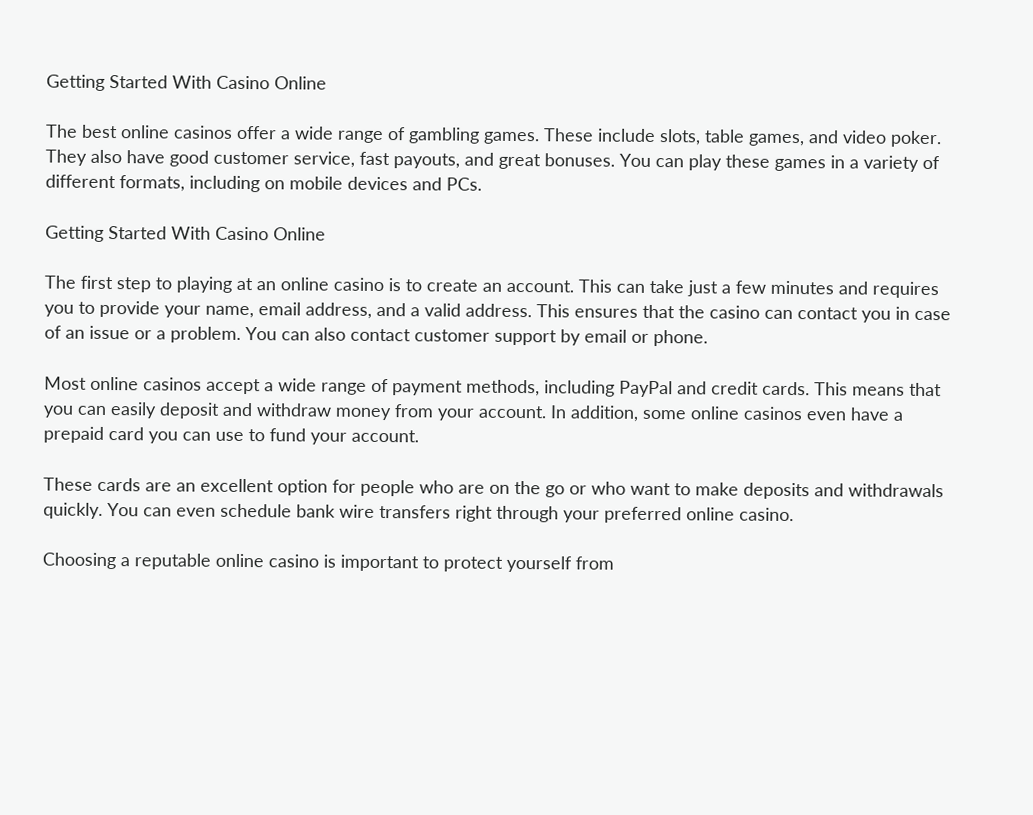Getting Started With Casino Online

The best online casinos offer a wide range of gambling games. These include slots, table games, and video poker. They also have good customer service, fast payouts, and great bonuses. You can play these games in a variety of different formats, including on mobile devices and PCs.

Getting Started With Casino Online

The first step to playing at an online casino is to create an account. This can take just a few minutes and requires you to provide your name, email address, and a valid address. This ensures that the casino can contact you in case of an issue or a problem. You can also contact customer support by email or phone.

Most online casinos accept a wide range of payment methods, including PayPal and credit cards. This means that you can easily deposit and withdraw money from your account. In addition, some online casinos even have a prepaid card you can use to fund your account.

These cards are an excellent option for people who are on the go or who want to make deposits and withdrawals quickly. You can even schedule bank wire transfers right through your preferred online casino.

Choosing a reputable online casino is important to protect yourself from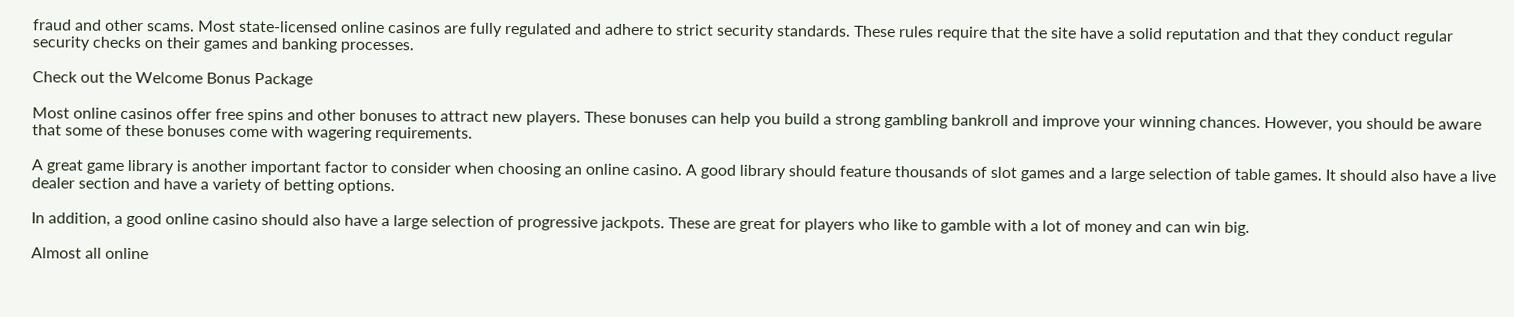fraud and other scams. Most state-licensed online casinos are fully regulated and adhere to strict security standards. These rules require that the site have a solid reputation and that they conduct regular security checks on their games and banking processes.

Check out the Welcome Bonus Package

Most online casinos offer free spins and other bonuses to attract new players. These bonuses can help you build a strong gambling bankroll and improve your winning chances. However, you should be aware that some of these bonuses come with wagering requirements.

A great game library is another important factor to consider when choosing an online casino. A good library should feature thousands of slot games and a large selection of table games. It should also have a live dealer section and have a variety of betting options.

In addition, a good online casino should also have a large selection of progressive jackpots. These are great for players who like to gamble with a lot of money and can win big.

Almost all online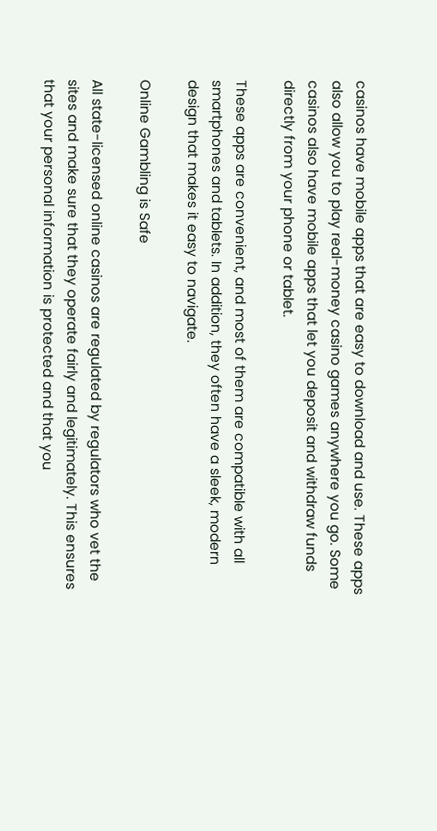casinos have mobile apps that are easy to download and use. These apps also allow you to play real-money casino games anywhere you go. Some casinos also have mobile apps that let you deposit and withdraw funds directly from your phone or tablet.

These apps are convenient, and most of them are compatible with all smartphones and tablets. In addition, they often have a sleek, modern design that makes it easy to navigate.

Online Gambling is Safe

All state-licensed online casinos are regulated by regulators who vet the sites and make sure that they operate fairly and legitimately. This ensures that your personal information is protected and that you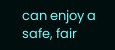can enjoy a safe, fair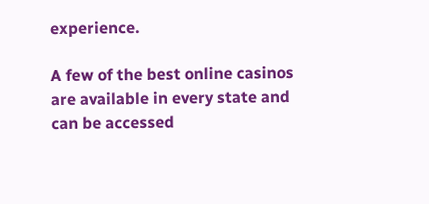experience.

A few of the best online casinos are available in every state and can be accessed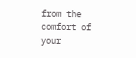from the comfort of your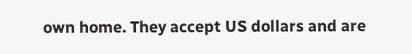own home. They accept US dollars and are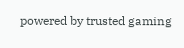powered by trusted gaming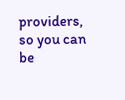providers, so you can be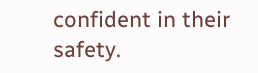confident in their safety.